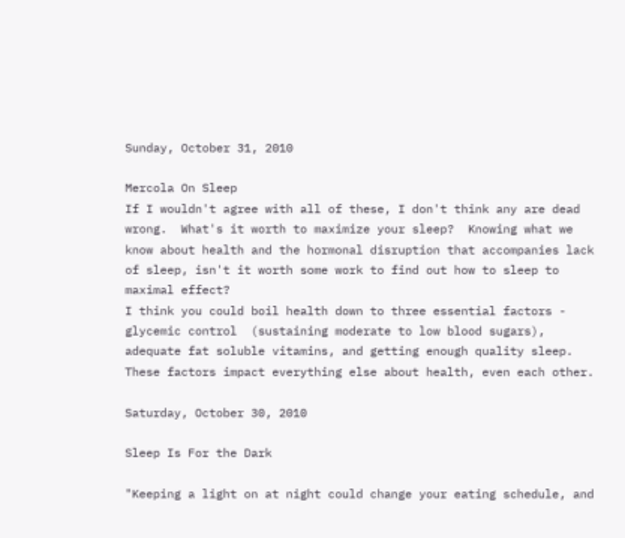Sunday, October 31, 2010

Mercola On Sleep
If I wouldn't agree with all of these, I don't think any are dead wrong.  What's it worth to maximize your sleep?  Knowing what we know about health and the hormonal disruption that accompanies lack of sleep, isn't it worth some work to find out how to sleep to maximal effect?
I think you could boil health down to three essential factors - glycemic control  (sustaining moderate to low blood sugars), adequate fat soluble vitamins, and getting enough quality sleep.  These factors impact everything else about health, even each other.

Saturday, October 30, 2010

Sleep Is For the Dark

"Keeping a light on at night could change your eating schedule, and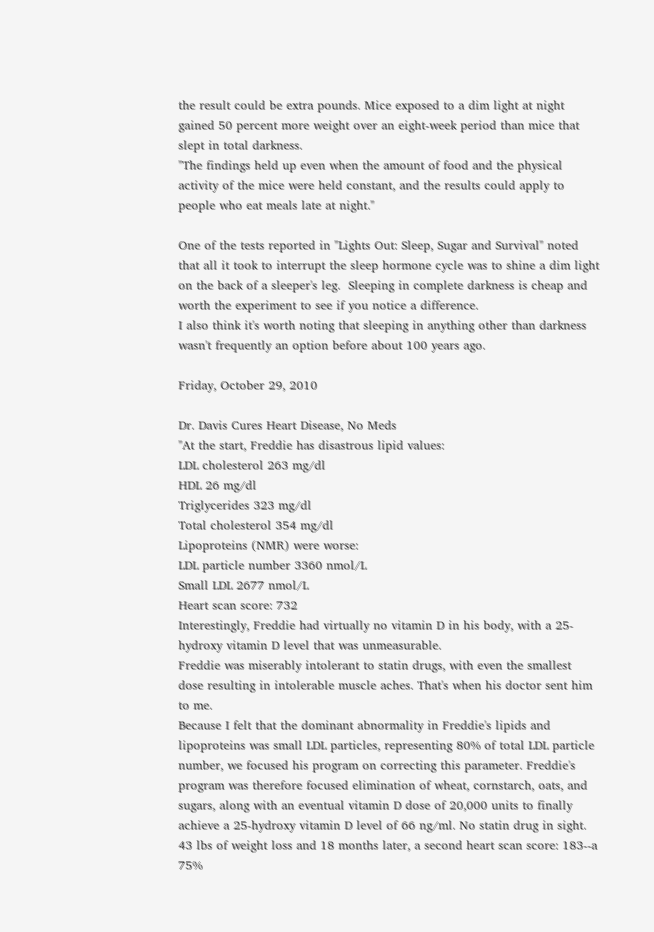the result could be extra pounds. Mice exposed to a dim light at night gained 50 percent more weight over an eight-week period than mice that slept in total darkness.
"The findings held up even when the amount of food and the physical activity of the mice were held constant, and the results could apply to people who eat meals late at night."

One of the tests reported in "Lights Out: Sleep, Sugar and Survival" noted that all it took to interrupt the sleep hormone cycle was to shine a dim light on the back of a sleeper's leg.  Sleeping in complete darkness is cheap and worth the experiment to see if you notice a difference.
I also think it's worth noting that sleeping in anything other than darkness wasn't frequently an option before about 100 years ago.

Friday, October 29, 2010

Dr. Davis Cures Heart Disease, No Meds
"At the start, Freddie has disastrous lipid values:
LDL cholesterol 263 mg/dl
HDL 26 mg/dl
Triglycerides 323 mg/dl
Total cholesterol 354 mg/dl
Lipoproteins (NMR) were worse:
LDL particle number 3360 nmol/L
Small LDL 2677 nmol/L
Heart scan score: 732
Interestingly, Freddie had virtually no vitamin D in his body, with a 25-hydroxy vitamin D level that was unmeasurable.
Freddie was miserably intolerant to statin drugs, with even the smallest dose resulting in intolerable muscle aches. That's when his doctor sent him to me.
Because I felt that the dominant abnormality in Freddie's lipids and lipoproteins was small LDL particles, representing 80% of total LDL particle number, we focused his program on correcting this parameter. Freddie's program was therefore focused elimination of wheat, cornstarch, oats, and sugars, along with an eventual vitamin D dose of 20,000 units to finally achieve a 25-hydroxy vitamin D level of 66 ng/ml. No statin drug in sight.
43 lbs of weight loss and 18 months later, a second heart scan score: 183--a 75%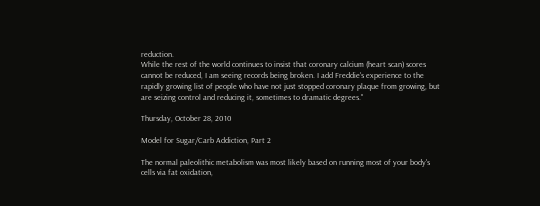reduction.
While the rest of the world continues to insist that coronary calcium (heart scan) scores cannot be reduced, I am seeing records being broken. I add Freddie's experience to the rapidly growing list of people who have not just stopped coronary plaque from growing, but are seizing control and reducing it, sometimes to dramatic degrees."

Thursday, October 28, 2010

Model for Sugar/Carb Addiction, Part 2

The normal paleolithic metabolism was most likely based on running most of your body's cells via fat oxidation,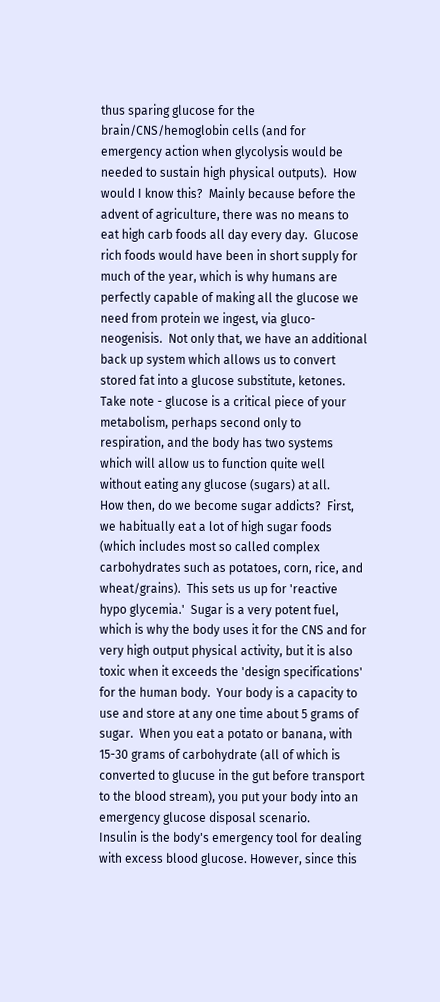thus sparing glucose for the brain/CNS/hemoglobin cells (and for emergency action when glycolysis would be needed to sustain high physical outputs).  How would I know this?  Mainly because before the advent of agriculture, there was no means to eat high carb foods all day every day.  Glucose rich foods would have been in short supply for much of the year, which is why humans are perfectly capable of making all the glucose we need from protein we ingest, via gluco-neogenisis.  Not only that, we have an additional back up system which allows us to convert stored fat into a glucose substitute, ketones.  Take note - glucose is a critical piece of your metabolism, perhaps second only to respiration, and the body has two systems which will allow us to function quite well without eating any glucose (sugars) at all.
How then, do we become sugar addicts?  First, we habitually eat a lot of high sugar foods (which includes most so called complex carbohydrates such as potatoes, corn, rice, and wheat/grains).  This sets us up for 'reactive hypo glycemia.'  Sugar is a very potent fuel, which is why the body uses it for the CNS and for very high output physical activity, but it is also toxic when it exceeds the 'design specifications' for the human body.  Your body is a capacity to use and store at any one time about 5 grams of sugar.  When you eat a potato or banana, with 15-30 grams of carbohydrate (all of which is converted to glucuse in the gut before transport to the blood stream), you put your body into an emergency glucose disposal scenario.
Insulin is the body's emergency tool for dealing with excess blood glucose. However, since this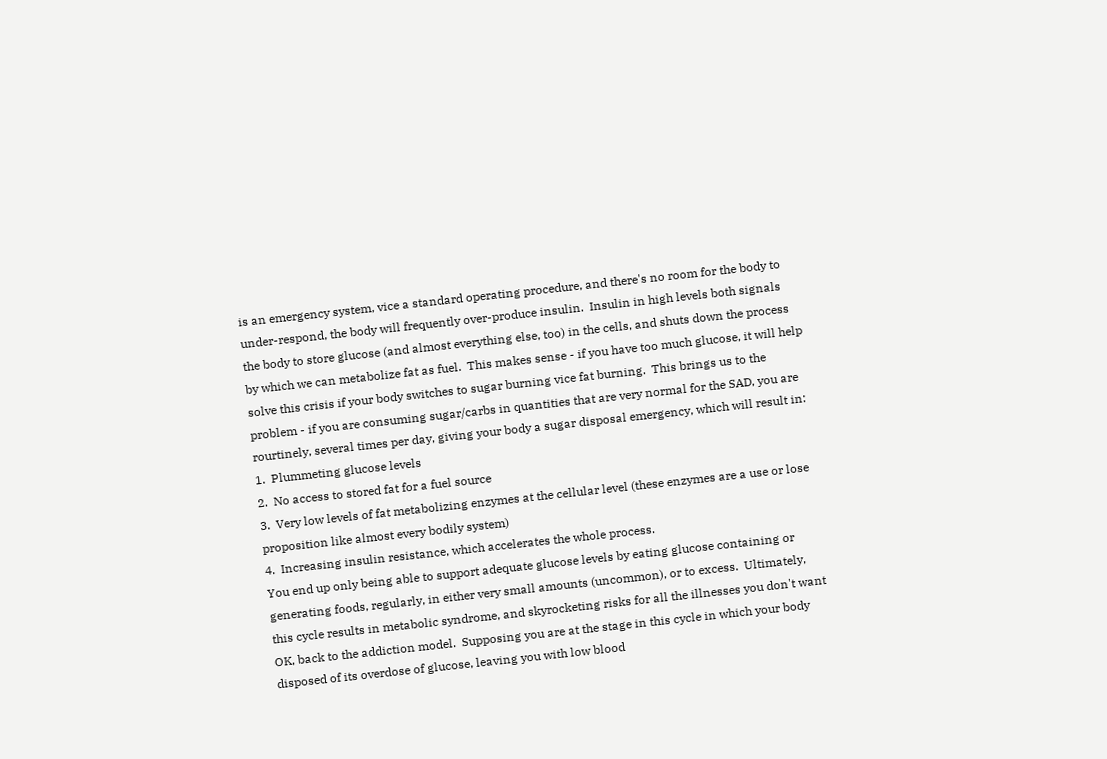is an emergency system, vice a standard operating procedure, and there's no room for the body to under-respond, the body will frequently over-produce insulin.  Insulin in high levels both signals the body to store glucose (and almost everything else, too) in the cells, and shuts down the process by which we can metabolize fat as fuel.  This makes sense - if you have too much glucose, it will help solve this crisis if your body switches to sugar burning vice fat burning.  This brings us to the problem - if you are consuming sugar/carbs in quantities that are very normal for the SAD, you are rourtinely, several times per day, giving your body a sugar disposal emergency, which will result in:
1.  Plummeting glucose levels
2.  No access to stored fat for a fuel source
3.  Very low levels of fat metabolizing enzymes at the cellular level (these enzymes are a use or lose proposition like almost every bodily system)
4.  Increasing insulin resistance, which accelerates the whole process.
You end up only being able to support adequate glucose levels by eating glucose containing or generating foods, regularly, in either very small amounts (uncommon), or to excess.  Ultimately, this cycle results in metabolic syndrome, and skyrocketing risks for all the illnesses you don't want
OK, back to the addiction model.  Supposing you are at the stage in this cycle in which your body disposed of its overdose of glucose, leaving you with low blood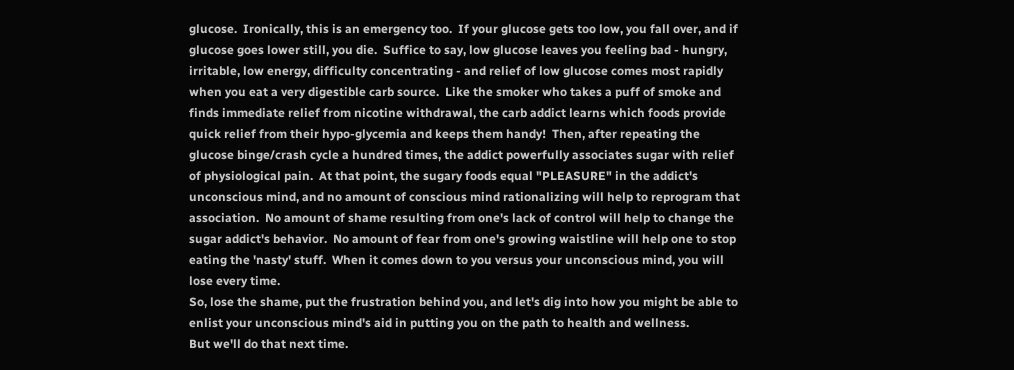glucose.  Ironically, this is an emergency too.  If your glucose gets too low, you fall over, and if glucose goes lower still, you die.  Suffice to say, low glucose leaves you feeling bad - hungry, irritable, low energy, difficulty concentrating - and relief of low glucose comes most rapidly when you eat a very digestible carb source.  Like the smoker who takes a puff of smoke and finds immediate relief from nicotine withdrawal, the carb addict learns which foods provide quick relief from their hypo-glycemia and keeps them handy!  Then, after repeating the glucose binge/crash cycle a hundred times, the addict powerfully associates sugar with relief of physiological pain.  At that point, the sugary foods equal "PLEASURE" in the addict's unconscious mind, and no amount of conscious mind rationalizing will help to reprogram that association.  No amount of shame resulting from one's lack of control will help to change the sugar addict's behavior.  No amount of fear from one's growing waistline will help one to stop eating the 'nasty' stuff.  When it comes down to you versus your unconscious mind, you will lose every time.
So, lose the shame, put the frustration behind you, and let's dig into how you might be able to enlist your unconscious mind's aid in putting you on the path to health and wellness.
But we'll do that next time.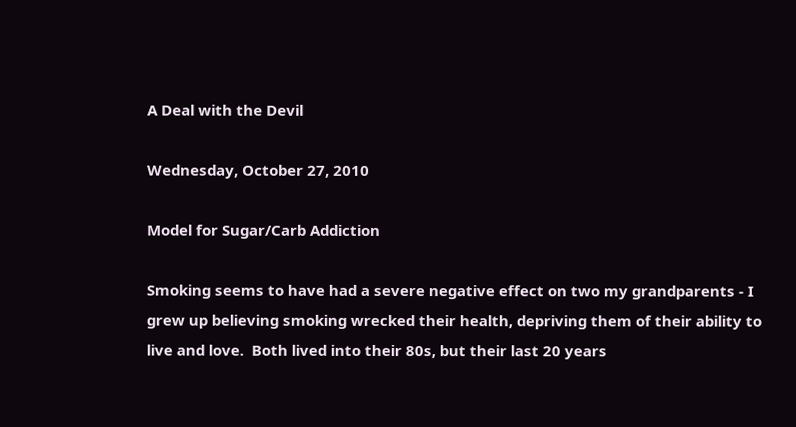A Deal with the Devil

Wednesday, October 27, 2010

Model for Sugar/Carb Addiction

Smoking seems to have had a severe negative effect on two my grandparents - I grew up believing smoking wrecked their health, depriving them of their ability to live and love.  Both lived into their 80s, but their last 20 years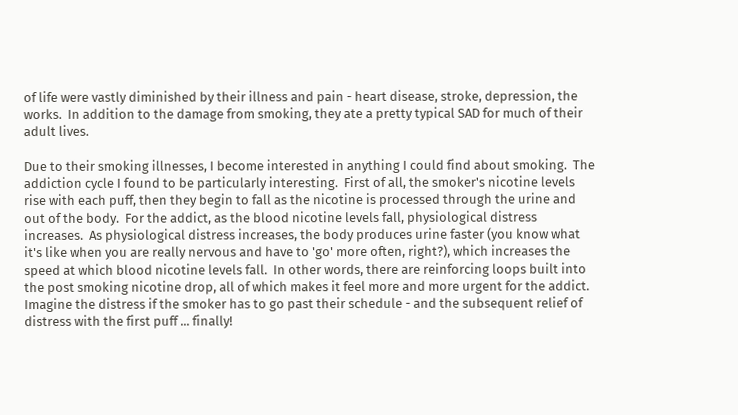of life were vastly diminished by their illness and pain - heart disease, stroke, depression, the works.  In addition to the damage from smoking, they ate a pretty typical SAD for much of their adult lives.

Due to their smoking illnesses, I become interested in anything I could find about smoking.  The addiction cycle I found to be particularly interesting.  First of all, the smoker's nicotine levels rise with each puff, then they begin to fall as the nicotine is processed through the urine and out of the body.  For the addict, as the blood nicotine levels fall, physiological distress increases.  As physiological distress increases, the body produces urine faster (you know what it's like when you are really nervous and have to 'go' more often, right?), which increases the speed at which blood nicotine levels fall.  In other words, there are reinforcing loops built into the post smoking nicotine drop, all of which makes it feel more and more urgent for the addict.  Imagine the distress if the smoker has to go past their schedule - and the subsequent relief of distress with the first puff ... finally!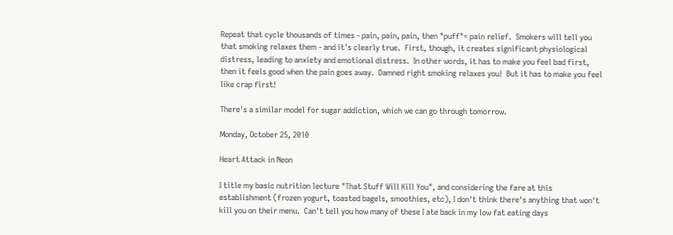Repeat that cycle thousands of times - pain, pain, pain, then "puff"= pain relief.  Smokers will tell you that smoking relaxes them - and it's clearly true.  First, though, it creates significant physiological distress, leading to anxiety and emotional distress.  In other words, it has to make you feel bad first, then it feels good when the pain goes away.  Damned right smoking relaxes you!  But it has to make you feel like crap first!

There's a similar model for sugar addiction, which we can go through tomorrow.

Monday, October 25, 2010

Heart Attack in Neon

I title my basic nutrition lecture "That Stuff Will Kill You", and considering the fare at this establishment (frozen yogurt, toasted bagels, smoothies, etc), I don't think there's anything that won't kill you on their menu.  Can't tell you how many of these I ate back in my low fat eating days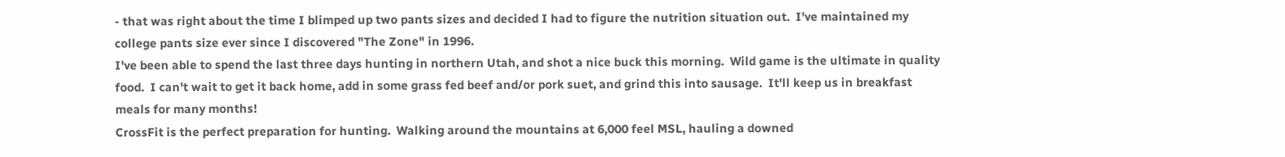- that was right about the time I blimped up two pants sizes and decided I had to figure the nutrition situation out.  I've maintained my college pants size ever since I discovered "The Zone" in 1996.
I've been able to spend the last three days hunting in northern Utah, and shot a nice buck this morning.  Wild game is the ultimate in quality food.  I can't wait to get it back home, add in some grass fed beef and/or pork suet, and grind this into sausage.  It'll keep us in breakfast meals for many months!
CrossFit is the perfect preparation for hunting.  Walking around the mountains at 6,000 feel MSL, hauling a downed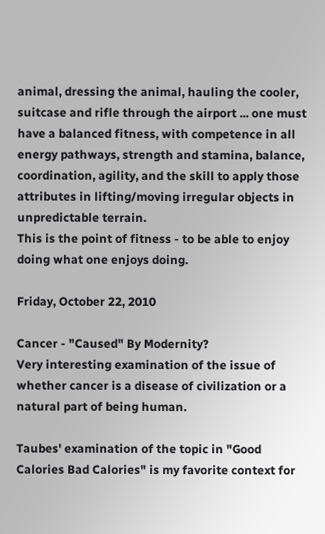animal, dressing the animal, hauling the cooler, suitcase and rifle through the airport ... one must have a balanced fitness, with competence in all energy pathways, strength and stamina, balance, coordination, agility, and the skill to apply those attributes in lifting/moving irregular objects in unpredictable terrain.
This is the point of fitness - to be able to enjoy doing what one enjoys doing.

Friday, October 22, 2010

Cancer - "Caused" By Modernity?
Very interesting examination of the issue of whether cancer is a disease of civilization or a natural part of being human.

Taubes' examination of the topic in "Good Calories Bad Calories" is my favorite context for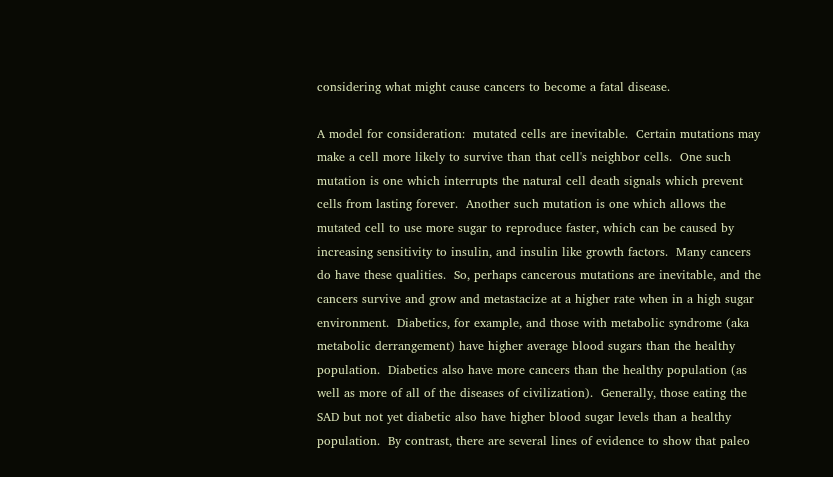considering what might cause cancers to become a fatal disease.

A model for consideration:  mutated cells are inevitable.  Certain mutations may make a cell more likely to survive than that cell's neighbor cells.  One such mutation is one which interrupts the natural cell death signals which prevent cells from lasting forever.  Another such mutation is one which allows the mutated cell to use more sugar to reproduce faster, which can be caused by increasing sensitivity to insulin, and insulin like growth factors.  Many cancers do have these qualities.  So, perhaps cancerous mutations are inevitable, and the cancers survive and grow and metastacize at a higher rate when in a high sugar environment.  Diabetics, for example, and those with metabolic syndrome (aka metabolic derrangement) have higher average blood sugars than the healthy population.  Diabetics also have more cancers than the healthy population (as well as more of all of the diseases of civilization).  Generally, those eating the SAD but not yet diabetic also have higher blood sugar levels than a healthy population.  By contrast, there are several lines of evidence to show that paleo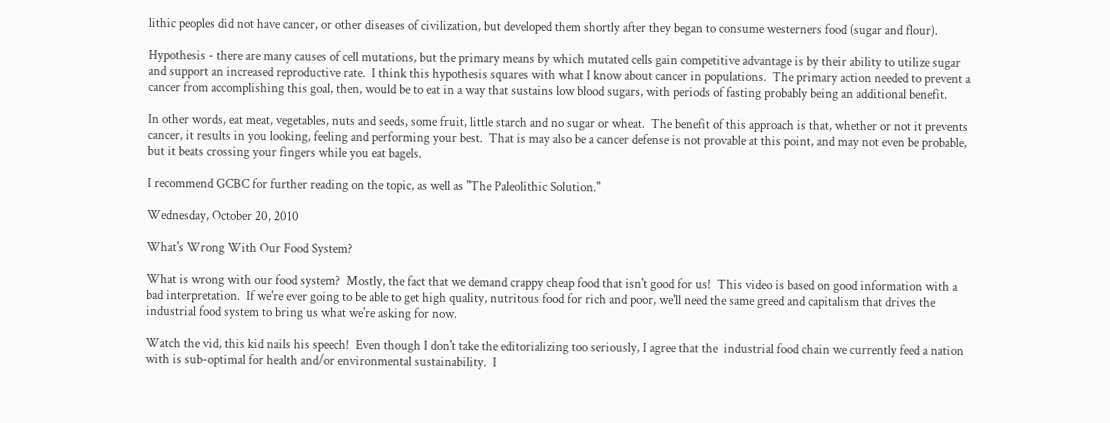lithic peoples did not have cancer, or other diseases of civilization, but developed them shortly after they began to consume westerners food (sugar and flour).

Hypothesis - there are many causes of cell mutations, but the primary means by which mutated cells gain competitive advantage is by their ability to utilize sugar and support an increased reproductive rate.  I think this hypothesis squares with what I know about cancer in populations.  The primary action needed to prevent a cancer from accomplishing this goal, then, would be to eat in a way that sustains low blood sugars, with periods of fasting probably being an additional benefit.

In other words, eat meat, vegetables, nuts and seeds, some fruit, little starch and no sugar or wheat.  The benefit of this approach is that, whether or not it prevents cancer, it results in you looking, feeling and performing your best.  That is may also be a cancer defense is not provable at this point, and may not even be probable, but it beats crossing your fingers while you eat bagels.

I recommend GCBC for further reading on the topic, as well as "The Paleolithic Solution."

Wednesday, October 20, 2010

What's Wrong With Our Food System?

What is wrong with our food system?  Mostly, the fact that we demand crappy cheap food that isn't good for us!  This video is based on good information with a bad interpretation.  If we're ever going to be able to get high quality, nutritous food for rich and poor, we'll need the same greed and capitalism that drives the industrial food system to bring us what we're asking for now.

Watch the vid, this kid nails his speech!  Even though I don't take the editorializing too seriously, I agree that the  industrial food chain we currently feed a nation with is sub-optimal for health and/or environmental sustainability.  I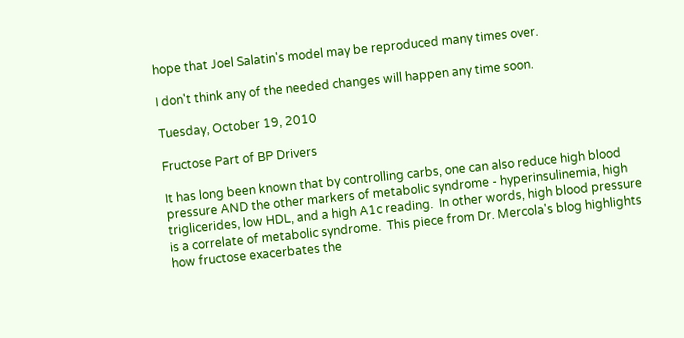hope that Joel Salatin's model may be reproduced many times over.

I don't think any of the needed changes will happen any time soon.

Tuesday, October 19, 2010

Fructose Part of BP Drivers

It has long been known that by controlling carbs, one can also reduce high blood pressure AND the other markers of metabolic syndrome - hyperinsulinemia, high triglicerides, low HDL, and a high A1c reading.  In other words, high blood pressure is a correlate of metabolic syndrome.  This piece from Dr. Mercola's blog highlights how fructose exacerbates the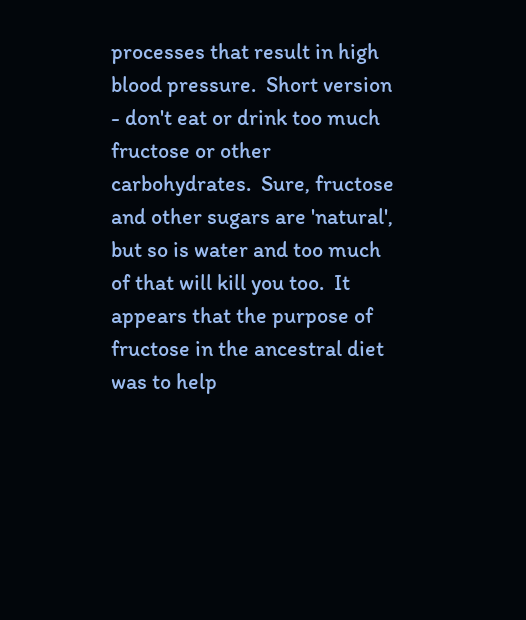processes that result in high blood pressure.  Short version - don't eat or drink too much fructose or other carbohydrates.  Sure, fructose and other sugars are 'natural', but so is water and too much of that will kill you too.  It appears that the purpose of fructose in the ancestral diet was to help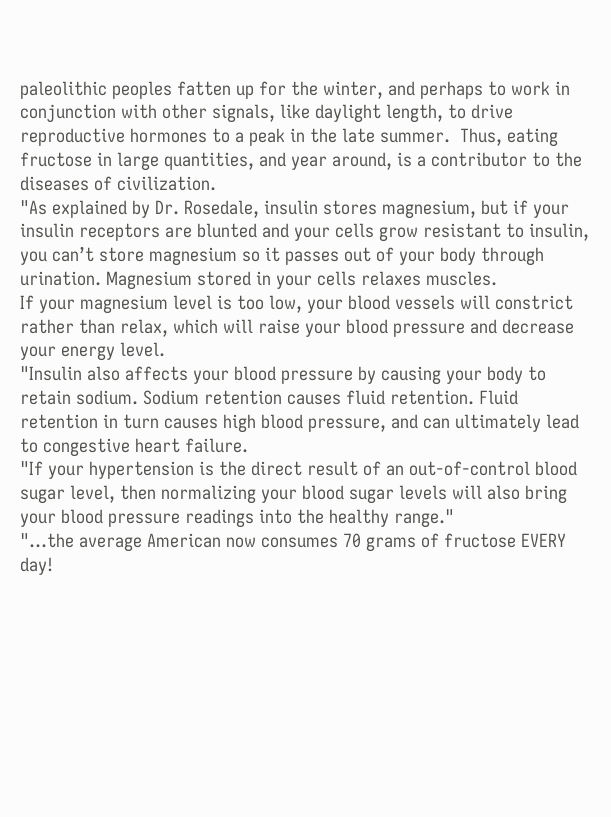paleolithic peoples fatten up for the winter, and perhaps to work in conjunction with other signals, like daylight length, to drive reproductive hormones to a peak in the late summer.  Thus, eating fructose in large quantities, and year around, is a contributor to the diseases of civilization.
"As explained by Dr. Rosedale, insulin stores magnesium, but if your insulin receptors are blunted and your cells grow resistant to insulin, you can’t store magnesium so it passes out of your body through urination. Magnesium stored in your cells relaxes muscles.
If your magnesium level is too low, your blood vessels will constrict rather than relax, which will raise your blood pressure and decrease your energy level.
"Insulin also affects your blood pressure by causing your body to retain sodium. Sodium retention causes fluid retention. Fluid retention in turn causes high blood pressure, and can ultimately lead to congestive heart failure.
"If your hypertension is the direct result of an out-of-control blood sugar level, then normalizing your blood sugar levels will also bring your blood pressure readings into the healthy range."
"...the average American now consumes 70 grams of fructose EVERY day!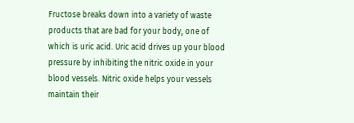Fructose breaks down into a variety of waste products that are bad for your body, one of which is uric acid. Uric acid drives up your blood pressure by inhibiting the nitric oxide in your blood vessels. Nitric oxide helps your vessels maintain their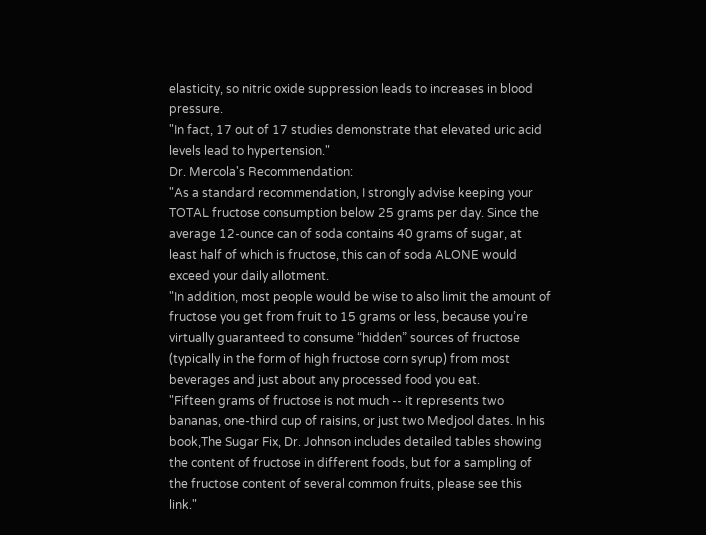elasticity, so nitric oxide suppression leads to increases in blood pressure.
"In fact, 17 out of 17 studies demonstrate that elevated uric acid levels lead to hypertension."
Dr. Mercola's Recommendation:
"As a standard recommendation, I strongly advise keeping your TOTAL fructose consumption below 25 grams per day. Since the average 12-ounce can of soda contains 40 grams of sugar, at least half of which is fructose, this can of soda ALONE would exceed your daily allotment.
"In addition, most people would be wise to also limit the amount of fructose you get from fruit to 15 grams or less, because you’re virtually guaranteed to consume “hidden” sources of fructose (typically in the form of high fructose corn syrup) from most beverages and just about any processed food you eat.
"Fifteen grams of fructose is not much -- it represents two bananas, one-third cup of raisins, or just two Medjool dates. In his book,The Sugar Fix, Dr. Johnson includes detailed tables showing the content of fructose in different foods, but for a sampling of the fructose content of several common fruits, please see this link."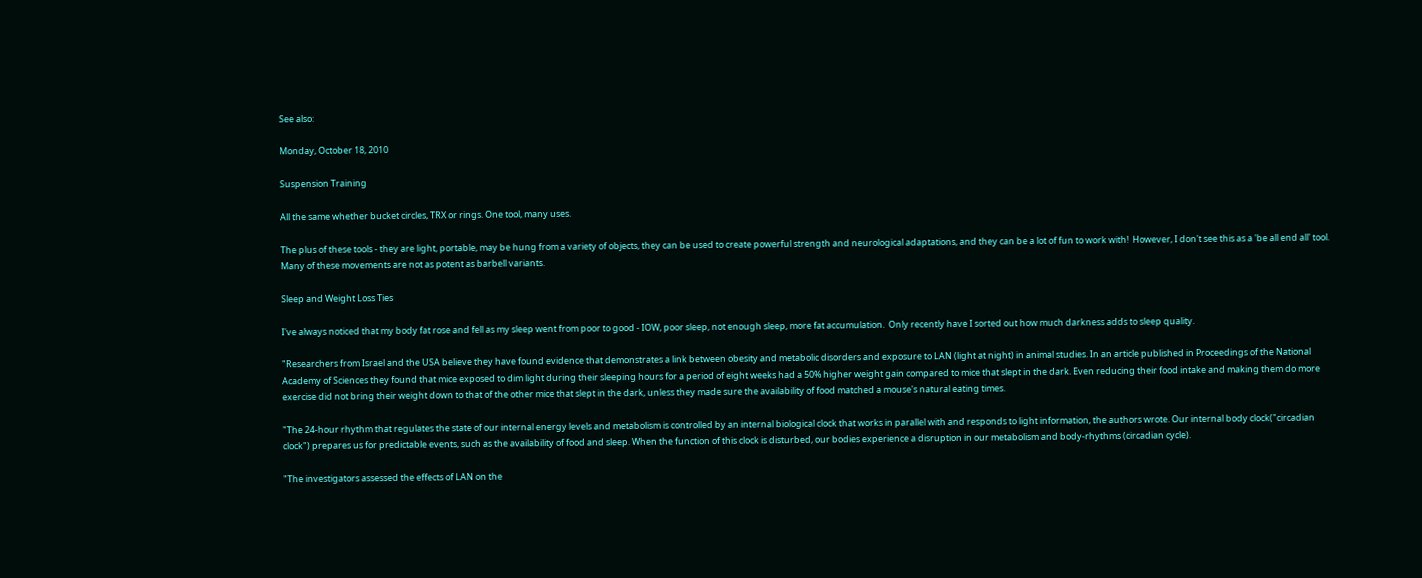See also:

Monday, October 18, 2010

Suspension Training

All the same whether bucket circles, TRX or rings. One tool, many uses.

The plus of these tools - they are light, portable, may be hung from a variety of objects, they can be used to create powerful strength and neurological adaptations, and they can be a lot of fun to work with!  However, I don't see this as a 'be all end all' tool.  Many of these movements are not as potent as barbell variants.

Sleep and Weight Loss Ties

I've always noticed that my body fat rose and fell as my sleep went from poor to good - IOW, poor sleep, not enough sleep, more fat accumulation.  Only recently have I sorted out how much darkness adds to sleep quality.

"Researchers from Israel and the USA believe they have found evidence that demonstrates a link between obesity and metabolic disorders and exposure to LAN (light at night) in animal studies. In an article published in Proceedings of the National Academy of Sciences they found that mice exposed to dim light during their sleeping hours for a period of eight weeks had a 50% higher weight gain compared to mice that slept in the dark. Even reducing their food intake and making them do more exercise did not bring their weight down to that of the other mice that slept in the dark, unless they made sure the availability of food matched a mouse's natural eating times.

"The 24-hour rhythm that regulates the state of our internal energy levels and metabolism is controlled by an internal biological clock that works in parallel with and responds to light information, the authors wrote. Our internal body clock("circadian clock") prepares us for predictable events, such as the availability of food and sleep. When the function of this clock is disturbed, our bodies experience a disruption in our metabolism and body-rhythms (circadian cycle).

"The investigators assessed the effects of LAN on the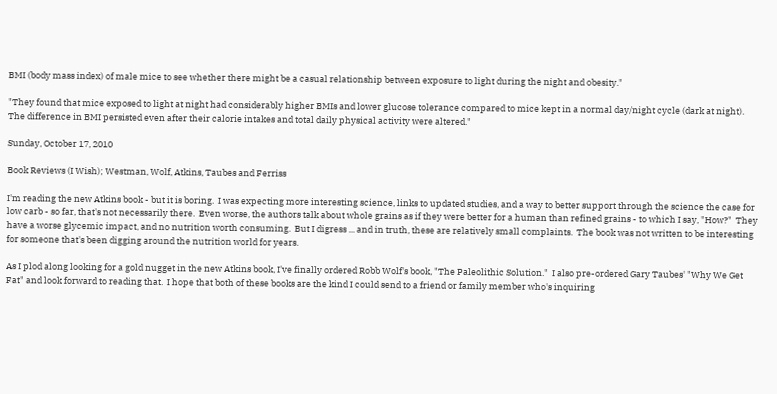BMI (body mass index) of male mice to see whether there might be a casual relationship between exposure to light during the night and obesity."

"They found that mice exposed to light at night had considerably higher BMIs and lower glucose tolerance compared to mice kept in a normal day/night cycle (dark at night). The difference in BMI persisted even after their calorie intakes and total daily physical activity were altered."

Sunday, October 17, 2010

Book Reviews (I Wish); Westman, Wolf, Atkins, Taubes and Ferriss

I'm reading the new Atkins book - but it is boring.  I was expecting more interesting science, links to updated studies, and a way to better support through the science the case for low carb - so far, that's not necessarily there.  Even worse, the authors talk about whole grains as if they were better for a human than refined grains - to which I say, "How?"  They have a worse glycemic impact, and no nutrition worth consuming.  But I digress ... and in truth, these are relatively small complaints.  The book was not written to be interesting for someone that's been digging around the nutrition world for years.

As I plod along looking for a gold nugget in the new Atkins book, I've finally ordered Robb Wolf's book, "The Paleolithic Solution."  I also pre-ordered Gary Taubes' "Why We Get Fat" and look forward to reading that.  I hope that both of these books are the kind I could send to a friend or family member who's inquiring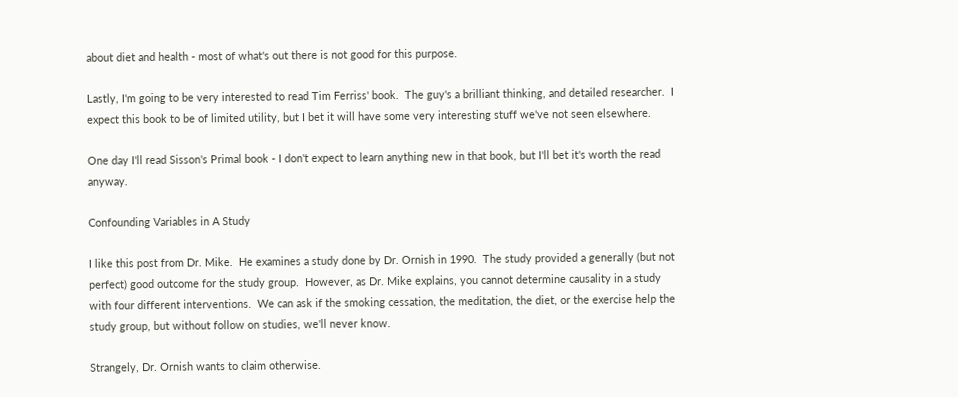about diet and health - most of what's out there is not good for this purpose.

Lastly, I'm going to be very interested to read Tim Ferriss' book.  The guy's a brilliant thinking, and detailed researcher.  I expect this book to be of limited utility, but I bet it will have some very interesting stuff we've not seen elsewhere.

One day I'll read Sisson's Primal book - I don't expect to learn anything new in that book, but I'll bet it's worth the read anyway.

Confounding Variables in A Study

I like this post from Dr. Mike.  He examines a study done by Dr. Ornish in 1990.  The study provided a generally (but not perfect) good outcome for the study group.  However, as Dr. Mike explains, you cannot determine causality in a study with four different interventions.  We can ask if the smoking cessation, the meditation, the diet, or the exercise help the study group, but without follow on studies, we'll never know.

Strangely, Dr. Ornish wants to claim otherwise.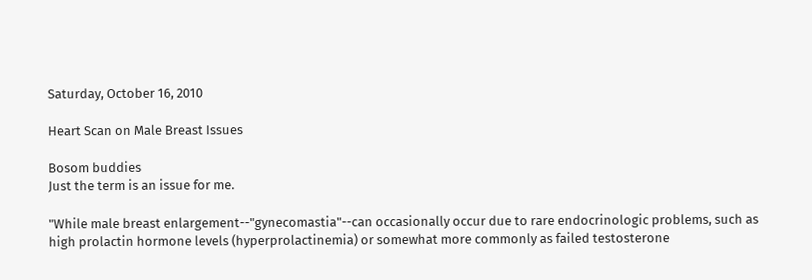Saturday, October 16, 2010

Heart Scan on Male Breast Issues

Bosom buddies
Just the term is an issue for me.

"While male breast enlargement--"gynecomastia"--can occasionally occur due to rare endocrinologic problems, such as high prolactin hormone levels (hyperprolactinemia) or somewhat more commonly as failed testosterone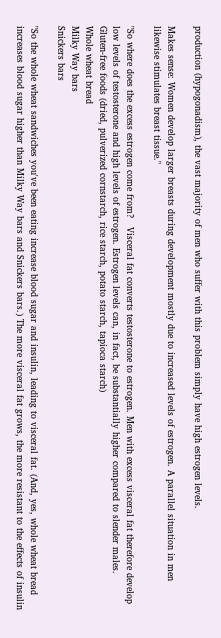production (hypogonadism), the vast majority of men who suffer with this problem simply have high estrogen levels.

Makes sense: Women develop larger breasts during development mostly due to increased levels of estrogen. A parallel situation in men likewise stimulates breast tissue."

"So where does the excess estrogen come from?   Visceral fat converts testosterone to estrogen. Men with excess visceral fat therefore develop low levels of testosterone and high levels of estrogen. Estrogen levels can, in fact, be substantially higher compared to slender males.
Gluten-free foods (dried, pulverized cornstarch, rice starch, potato starch, tapioca starch)
Whole wheat bread
Milky Way bars
Snickers bars

"So the whole wheat sandwiches you've been eating increase blood sugar and insulin, leading to visceral fat. (And, yes, whole wheat bread increases blood sugar higher than Milky Way bars and Snickers bars.) The more visceral fat grows, the more resistant to the effects of insulin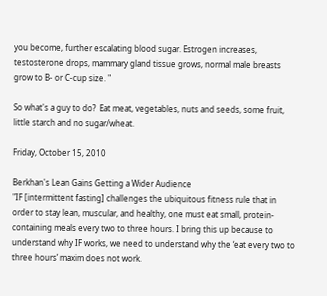you become, further escalating blood sugar. Estrogen increases, testosterone drops, mammary gland tissue grows, normal male breasts grow to B- or C-cup size. "

So what's a guy to do?  Eat meat, vegetables, nuts and seeds, some fruit, little starch and no sugar/wheat.

Friday, October 15, 2010

Berkhan's Lean Gains Getting a Wider Audience
"IF [intermittent fasting] challenges the ubiquitous fitness rule that in order to stay lean, muscular, and healthy, one must eat small, protein-containing meals every two to three hours. I bring this up because to understand why IF works, we need to understand why the ‘eat every two to three hours’ maxim does not work.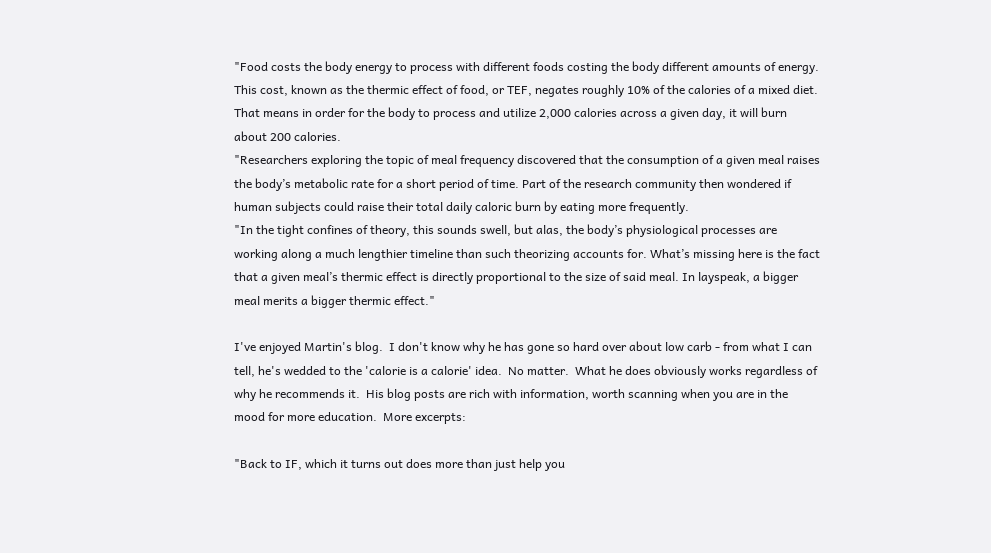"Food costs the body energy to process with different foods costing the body different amounts of energy. This cost, known as the thermic effect of food, or TEF, negates roughly 10% of the calories of a mixed diet. That means in order for the body to process and utilize 2,000 calories across a given day, it will burn about 200 calories.
"Researchers exploring the topic of meal frequency discovered that the consumption of a given meal raises the body’s metabolic rate for a short period of time. Part of the research community then wondered if human subjects could raise their total daily caloric burn by eating more frequently.
"In the tight confines of theory, this sounds swell, but alas, the body’s physiological processes are working along a much lengthier timeline than such theorizing accounts for. What’s missing here is the fact that a given meal’s thermic effect is directly proportional to the size of said meal. In layspeak, a bigger meal merits a bigger thermic effect."

I've enjoyed Martin's blog.  I don't know why he has gone so hard over about low carb - from what I can tell, he's wedded to the 'calorie is a calorie' idea.  No matter.  What he does obviously works regardless of why he recommends it.  His blog posts are rich with information, worth scanning when you are in the mood for more education.  More excerpts:

"Back to IF, which it turns out does more than just help you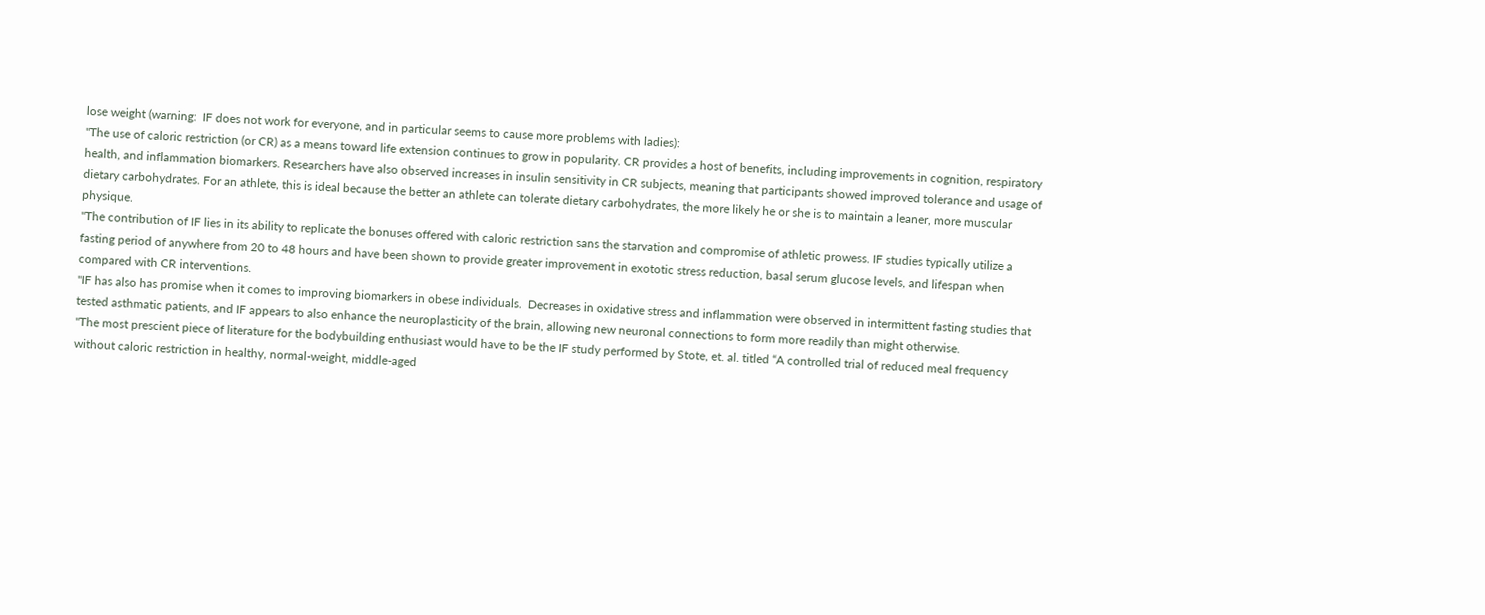lose weight (warning:  IF does not work for everyone, and in particular seems to cause more problems with ladies):
"The use of caloric restriction (or CR) as a means toward life extension continues to grow in popularity. CR provides a host of benefits, including improvements in cognition, respiratory health, and inflammation biomarkers. Researchers have also observed increases in insulin sensitivity in CR subjects, meaning that participants showed improved tolerance and usage of dietary carbohydrates. For an athlete, this is ideal because the better an athlete can tolerate dietary carbohydrates, the more likely he or she is to maintain a leaner, more muscular physique.
"The contribution of IF lies in its ability to replicate the bonuses offered with caloric restriction sans the starvation and compromise of athletic prowess. IF studies typically utilize a fasting period of anywhere from 20 to 48 hours and have been shown to provide greater improvement in exototic stress reduction, basal serum glucose levels, and lifespan when compared with CR interventions.
"IF has also has promise when it comes to improving biomarkers in obese individuals.  Decreases in oxidative stress and inflammation were observed in intermittent fasting studies that tested asthmatic patients, and IF appears to also enhance the neuroplasticity of the brain, allowing new neuronal connections to form more readily than might otherwise.
"The most prescient piece of literature for the bodybuilding enthusiast would have to be the IF study performed by Stote, et. al. titled “A controlled trial of reduced meal frequency without caloric restriction in healthy, normal-weight, middle-aged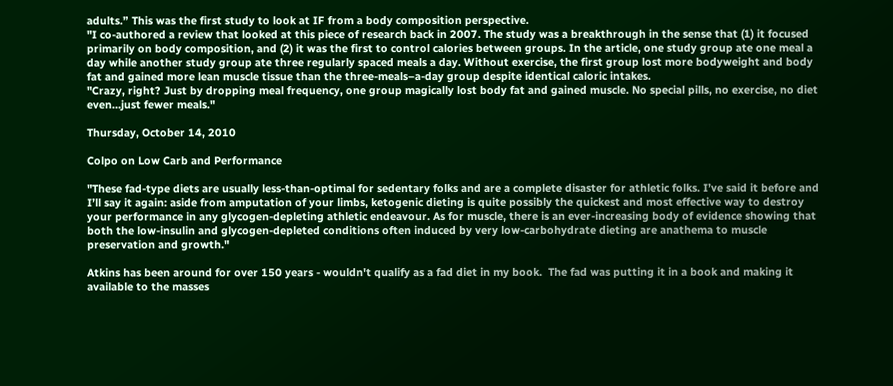adults.” This was the first study to look at IF from a body composition perspective.
"I co-authored a review that looked at this piece of research back in 2007. The study was a breakthrough in the sense that (1) it focused primarily on body composition, and (2) it was the first to control calories between groups. In the article, one study group ate one meal a day while another study group ate three regularly spaced meals a day. Without exercise, the first group lost more bodyweight and body fat and gained more lean muscle tissue than the three-meals–a-day group despite identical caloric intakes.
"Crazy, right? Just by dropping meal frequency, one group magically lost body fat and gained muscle. No special pills, no exercise, no diet even…just fewer meals."

Thursday, October 14, 2010

Colpo on Low Carb and Performance

"These fad-type diets are usually less-than-optimal for sedentary folks and are a complete disaster for athletic folks. I’ve said it before and I’ll say it again: aside from amputation of your limbs, ketogenic dieting is quite possibly the quickest and most effective way to destroy your performance in any glycogen-depleting athletic endeavour. As for muscle, there is an ever-increasing body of evidence showing that both the low-insulin and glycogen-depleted conditions often induced by very low-carbohydrate dieting are anathema to muscle preservation and growth."

Atkins has been around for over 150 years - wouldn't qualify as a fad diet in my book.  The fad was putting it in a book and making it available to the masses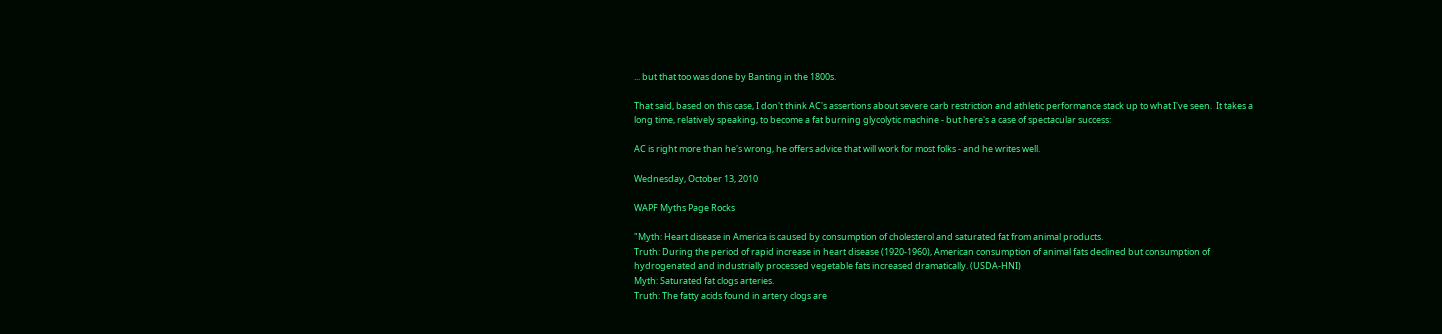... but that too was done by Banting in the 1800s.

That said, based on this case, I don't think AC's assertions about severe carb restriction and athletic performance stack up to what I've seen.  It takes a long time, relatively speaking, to become a fat burning glycolytic machine - but here's a case of spectacular success:

AC is right more than he's wrong, he offers advice that will work for most folks - and he writes well.

Wednesday, October 13, 2010

WAPF Myths Page Rocks

"Myth: Heart disease in America is caused by consumption of cholesterol and saturated fat from animal products.
Truth: During the period of rapid increase in heart disease (1920-1960), American consumption of animal fats declined but consumption of hydrogenated and industrially processed vegetable fats increased dramatically. (USDA-HNI)
Myth: Saturated fat clogs arteries.
Truth: The fatty acids found in artery clogs are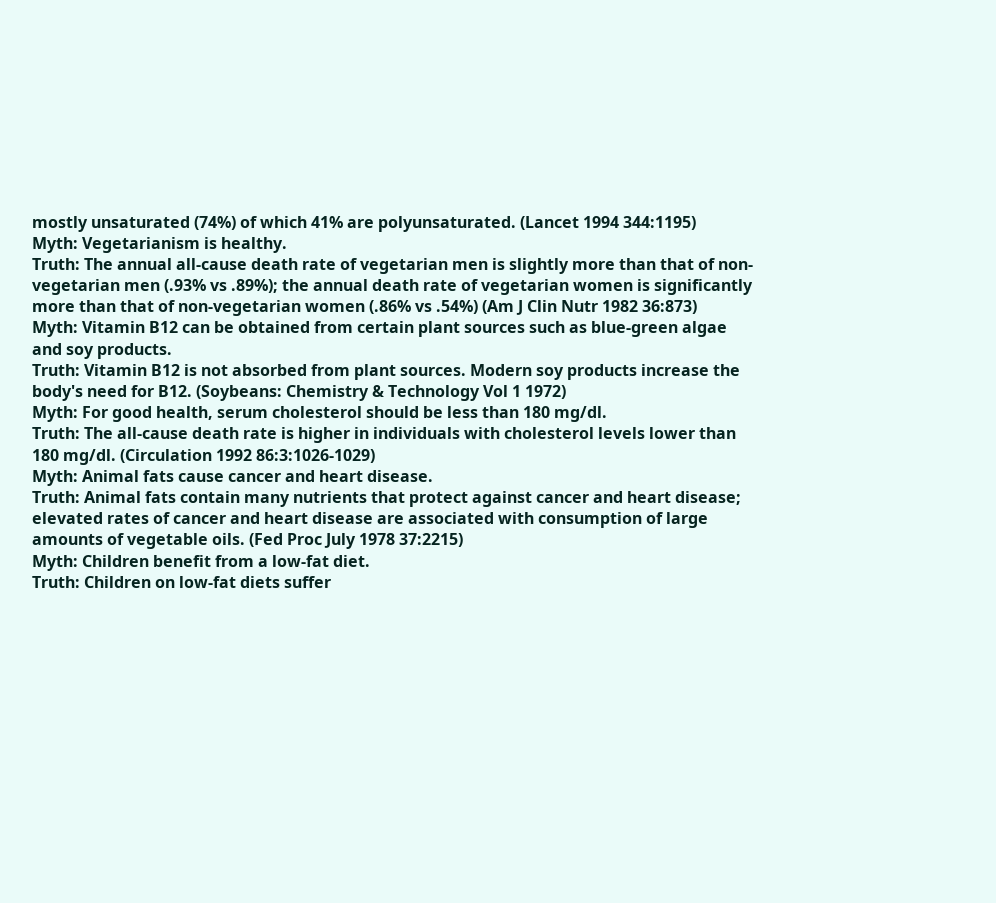mostly unsaturated (74%) of which 41% are polyunsaturated. (Lancet 1994 344:1195)
Myth: Vegetarianism is healthy.
Truth: The annual all-cause death rate of vegetarian men is slightly more than that of non-vegetarian men (.93% vs .89%); the annual death rate of vegetarian women is significantly more than that of non-vegetarian women (.86% vs .54%) (Am J Clin Nutr 1982 36:873)
Myth: Vitamin B12 can be obtained from certain plant sources such as blue-green algae and soy products.
Truth: Vitamin B12 is not absorbed from plant sources. Modern soy products increase the body's need for B12. (Soybeans: Chemistry & Technology Vol 1 1972)
Myth: For good health, serum cholesterol should be less than 180 mg/dl.
Truth: The all-cause death rate is higher in individuals with cholesterol levels lower than 180 mg/dl. (Circulation 1992 86:3:1026-1029)
Myth: Animal fats cause cancer and heart disease.
Truth: Animal fats contain many nutrients that protect against cancer and heart disease; elevated rates of cancer and heart disease are associated with consumption of large amounts of vegetable oils. (Fed Proc July 1978 37:2215)
Myth: Children benefit from a low-fat diet.
Truth: Children on low-fat diets suffer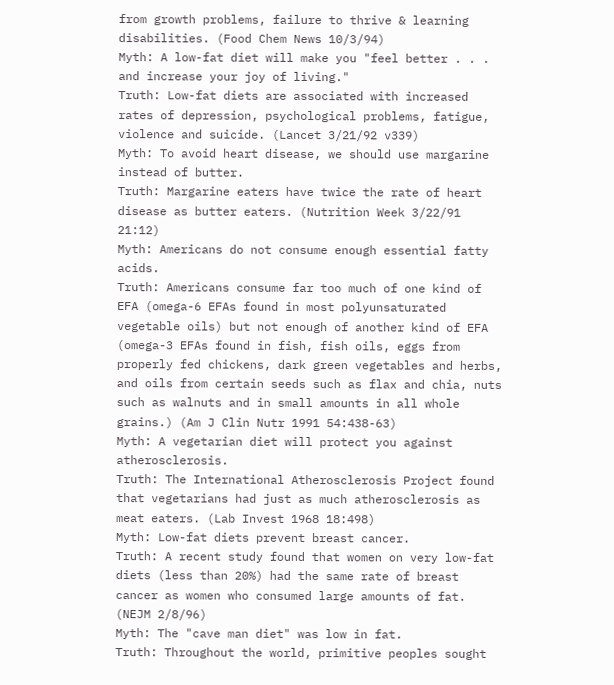from growth problems, failure to thrive & learning disabilities. (Food Chem News 10/3/94)
Myth: A low-fat diet will make you "feel better . . . and increase your joy of living."
Truth: Low-fat diets are associated with increased rates of depression, psychological problems, fatigue, violence and suicide. (Lancet 3/21/92 v339)
Myth: To avoid heart disease, we should use margarine instead of butter.
Truth: Margarine eaters have twice the rate of heart disease as butter eaters. (Nutrition Week 3/22/91 21:12)
Myth: Americans do not consume enough essential fatty acids.
Truth: Americans consume far too much of one kind of EFA (omega-6 EFAs found in most polyunsaturated vegetable oils) but not enough of another kind of EFA (omega-3 EFAs found in fish, fish oils, eggs from properly fed chickens, dark green vegetables and herbs, and oils from certain seeds such as flax and chia, nuts such as walnuts and in small amounts in all whole grains.) (Am J Clin Nutr 1991 54:438-63)
Myth: A vegetarian diet will protect you against atherosclerosis.
Truth: The International Atherosclerosis Project found that vegetarians had just as much atherosclerosis as meat eaters. (Lab Invest 1968 18:498)
Myth: Low-fat diets prevent breast cancer.
Truth: A recent study found that women on very low-fat diets (less than 20%) had the same rate of breast cancer as women who consumed large amounts of fat. (NEJM 2/8/96)
Myth: The "cave man diet" was low in fat.
Truth: Throughout the world, primitive peoples sought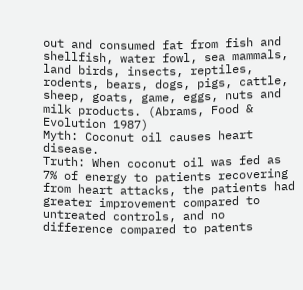out and consumed fat from fish and shellfish, water fowl, sea mammals, land birds, insects, reptiles, rodents, bears, dogs, pigs, cattle, sheep, goats, game, eggs, nuts and milk products. (Abrams, Food & Evolution 1987)
Myth: Coconut oil causes heart disease.
Truth: When coconut oil was fed as 7% of energy to patients recovering from heart attacks, the patients had greater improvement compared to untreated controls, and no difference compared to patents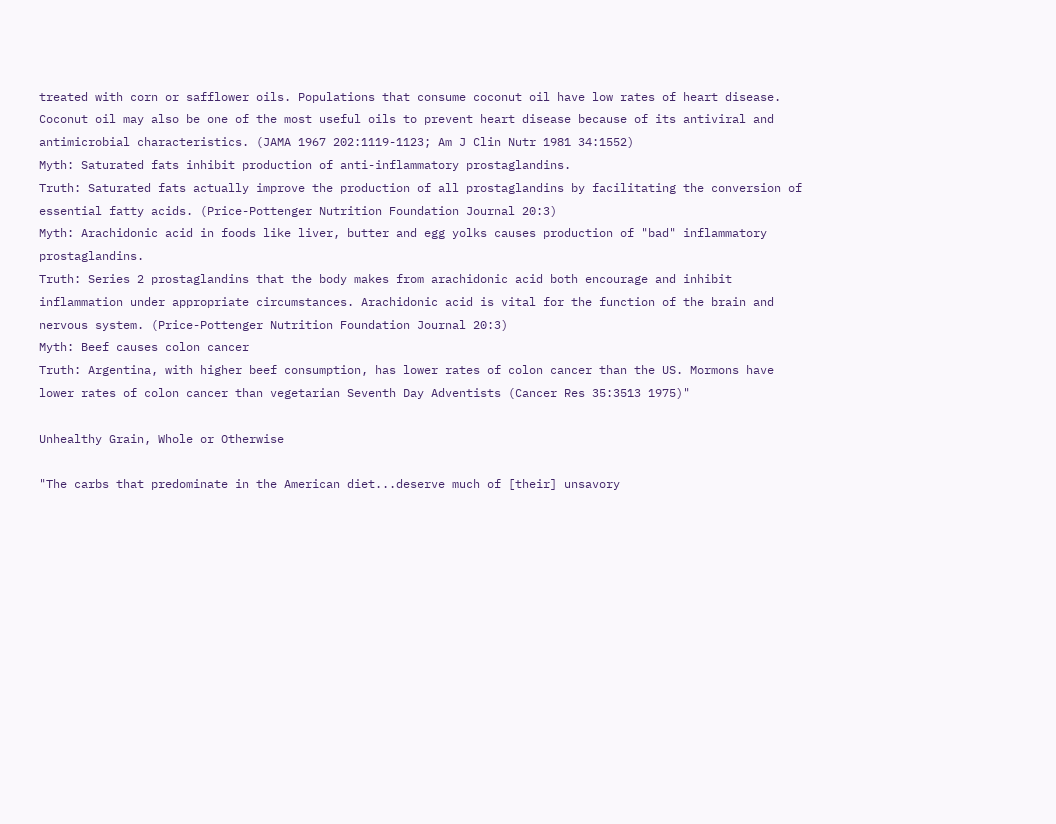treated with corn or safflower oils. Populations that consume coconut oil have low rates of heart disease. Coconut oil may also be one of the most useful oils to prevent heart disease because of its antiviral and antimicrobial characteristics. (JAMA 1967 202:1119-1123; Am J Clin Nutr 1981 34:1552)
Myth: Saturated fats inhibit production of anti-inflammatory prostaglandins.
Truth: Saturated fats actually improve the production of all prostaglandins by facilitating the conversion of essential fatty acids. (Price-Pottenger Nutrition Foundation Journal 20:3)
Myth: Arachidonic acid in foods like liver, butter and egg yolks causes production of "bad" inflammatory prostaglandins.
Truth: Series 2 prostaglandins that the body makes from arachidonic acid both encourage and inhibit inflammation under appropriate circumstances. Arachidonic acid is vital for the function of the brain and nervous system. (Price-Pottenger Nutrition Foundation Journal 20:3)
Myth: Beef causes colon cancer
Truth: Argentina, with higher beef consumption, has lower rates of colon cancer than the US. Mormons have lower rates of colon cancer than vegetarian Seventh Day Adventists (Cancer Res 35:3513 1975)"

Unhealthy Grain, Whole or Otherwise

"The carbs that predominate in the American diet...deserve much of [their] unsavory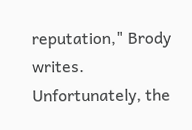reputation," Brody writes.  Unfortunately, the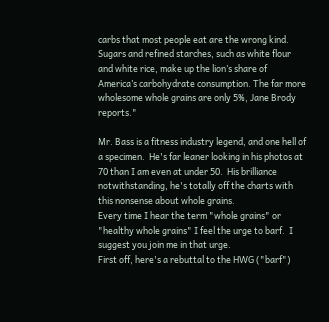carbs that most people eat are the wrong kind. Sugars and refined starches, such as white flour and white rice, make up the lion’s share of America’s carbohydrate consumption. The far more wholesome whole grains are only 5%, Jane Brody reports."

Mr. Bass is a fitness industry legend, and one hell of a specimen.  He's far leaner looking in his photos at 70 than I am even at under 50.  His brilliance notwithstanding, he's totally off the charts with this nonsense about whole grains.
Every time I hear the term "whole grains" or "healthy whole grains" I feel the urge to barf.  I suggest you join me in that urge.
First off, here's a rebuttal to the HWG ("barf")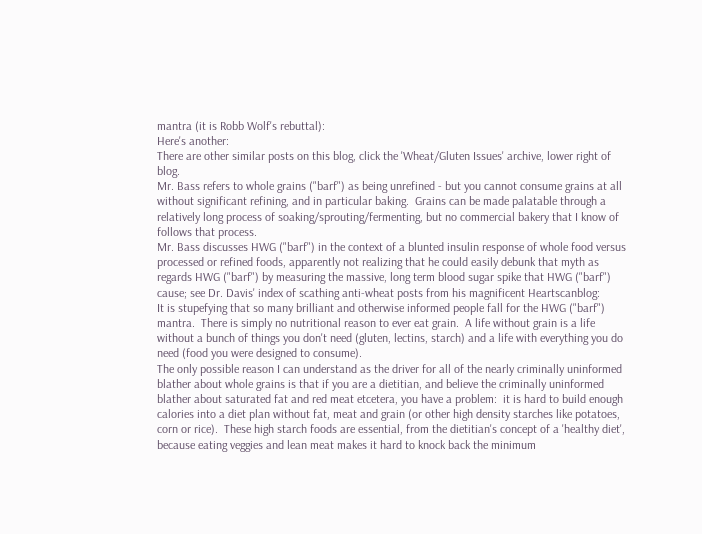mantra (it is Robb Wolf's rebuttal):
Here's another:
There are other similar posts on this blog, click the 'Wheat/Gluten Issues' archive, lower right of blog.
Mr. Bass refers to whole grains ("barf") as being unrefined - but you cannot consume grains at all without significant refining, and in particular baking.  Grains can be made palatable through a relatively long process of soaking/sprouting/fermenting, but no commercial bakery that I know of follows that process.
Mr. Bass discusses HWG ("barf") in the context of a blunted insulin response of whole food versus processed or refined foods, apparently not realizing that he could easily debunk that myth as regards HWG ("barf") by measuring the massive, long term blood sugar spike that HWG ("barf") cause; see Dr. Davis' index of scathing anti-wheat posts from his magnificent Heartscanblog:
It is stupefying that so many brilliant and otherwise informed people fall for the HWG ("barf") mantra.  There is simply no nutritional reason to ever eat grain.  A life without grain is a life without a bunch of things you don't need (gluten, lectins, starch) and a life with everything you do need (food you were designed to consume).
The only possible reason I can understand as the driver for all of the nearly criminally uninformed blather about whole grains is that if you are a dietitian, and believe the criminally uninformed blather about saturated fat and red meat etcetera, you have a problem:  it is hard to build enough calories into a diet plan without fat, meat and grain (or other high density starches like potatoes, corn or rice).  These high starch foods are essential, from the dietitian's concept of a 'healthy diet', because eating veggies and lean meat makes it hard to knock back the minimum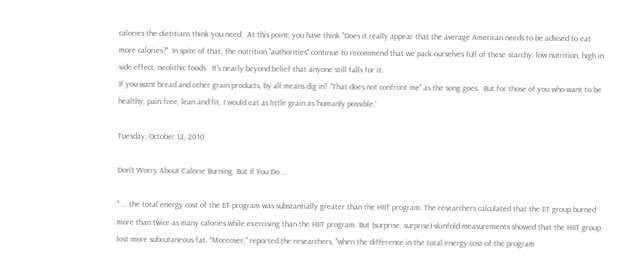calories the dietitians think you need.  At this point, you have think "Does it really appear that the average American needs to be advised to eat more calories?"  In spite of that, the nutrition "authorities" continue to recommend that we pack ourselves full of these starchy, low nutrition, high in side effect, neolithic foods.  It's nearly beyond belief that anyone still falls for it.
If you want bread and other grain products, by all means dig in!  "That does not confront me" as the song goes.  But for those of you who want to be healthy, pain free, lean and fit, I would eat as little grain as 'humanly possible.'

Tuesday, October 12, 2010

Don't Worry About Calorie Burning. But If You Do ...

" ... the total energy cost of the ET program was substantially greater than the HIIT program. The researchers calculated that the ET group burned more than twice as many calories while exercising than the HIIT program. But (surprise, surprise) skinfold measurements showed that the HIIT group lost more subcutaneous fat. "Moreover," reported the researchers, "when the difference in the total energy cost of the program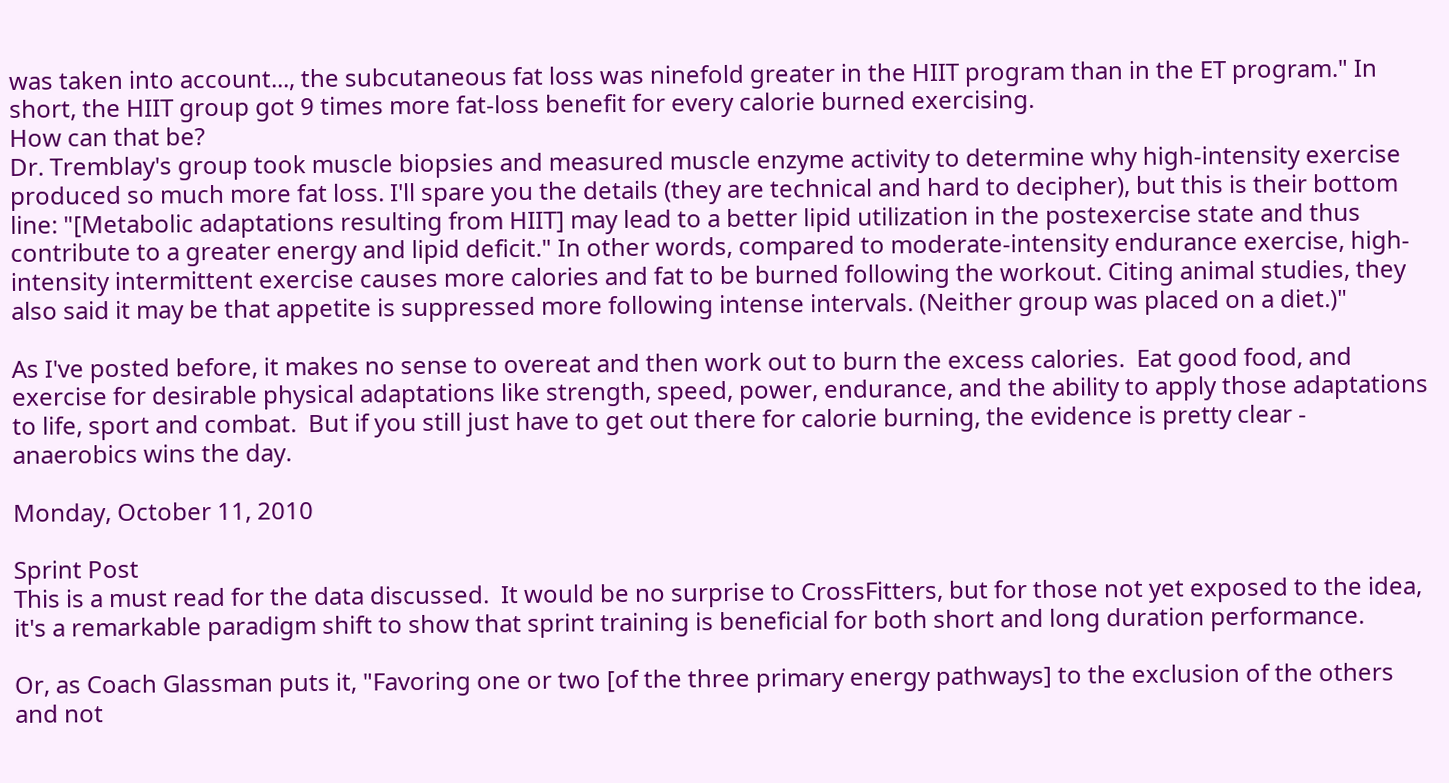was taken into account..., the subcutaneous fat loss was ninefold greater in the HIIT program than in the ET program." In short, the HIIT group got 9 times more fat-loss benefit for every calorie burned exercising.
How can that be?
Dr. Tremblay's group took muscle biopsies and measured muscle enzyme activity to determine why high-intensity exercise produced so much more fat loss. I'll spare you the details (they are technical and hard to decipher), but this is their bottom line: "[Metabolic adaptations resulting from HIIT] may lead to a better lipid utilization in the postexercise state and thus contribute to a greater energy and lipid deficit." In other words, compared to moderate-intensity endurance exercise, high- intensity intermittent exercise causes more calories and fat to be burned following the workout. Citing animal studies, they also said it may be that appetite is suppressed more following intense intervals. (Neither group was placed on a diet.)"

As I've posted before, it makes no sense to overeat and then work out to burn the excess calories.  Eat good food, and exercise for desirable physical adaptations like strength, speed, power, endurance, and the ability to apply those adaptations to life, sport and combat.  But if you still just have to get out there for calorie burning, the evidence is pretty clear - anaerobics wins the day.

Monday, October 11, 2010

Sprint Post
This is a must read for the data discussed.  It would be no surprise to CrossFitters, but for those not yet exposed to the idea, it's a remarkable paradigm shift to show that sprint training is beneficial for both short and long duration performance.

Or, as Coach Glassman puts it, "Favoring one or two [of the three primary energy pathways] to the exclusion of the others and not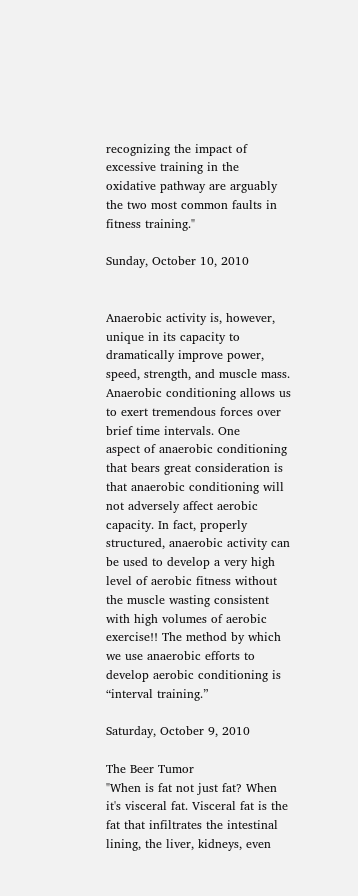recognizing the impact of excessive training in the oxidative pathway are arguably the two most common faults in fitness training."

Sunday, October 10, 2010


Anaerobic activity is, however, unique in its capacity to dramatically improve power, speed, strength, and muscle mass. Anaerobic conditioning allows us to exert tremendous forces over brief time intervals. One
aspect of anaerobic conditioning that bears great consideration is that anaerobic conditioning will not adversely affect aerobic capacity. In fact, properly structured, anaerobic activity can be used to develop a very high level of aerobic fitness without the muscle wasting consistent with high volumes of aerobic exercise!! The method by which we use anaerobic efforts to develop aerobic conditioning is “interval training.”

Saturday, October 9, 2010

The Beer Tumor
"When is fat not just fat? When it's visceral fat. Visceral fat is the fat that infiltrates the intestinal lining, the liver, kidneys, even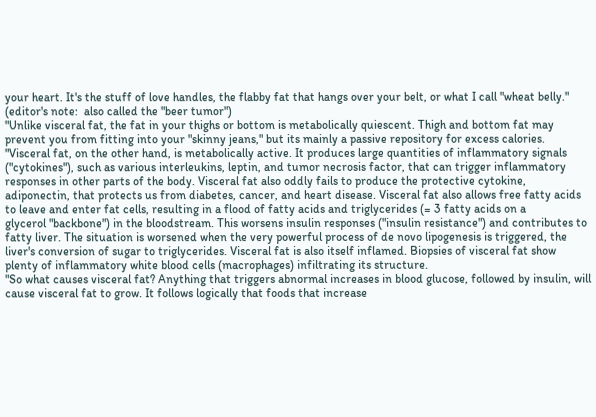your heart. It's the stuff of love handles, the flabby fat that hangs over your belt, or what I call "wheat belly."  (editor's note:  also called the "beer tumor")
"Unlike visceral fat, the fat in your thighs or bottom is metabolically quiescent. Thigh and bottom fat may prevent you from fitting into your "skinny jeans," but its mainly a passive repository for excess calories.
"Visceral fat, on the other hand, is metabolically active. It produces large quantities of inflammatory signals ("cytokines"), such as various interleukins, leptin, and tumor necrosis factor, that can trigger inflammatory responses in other parts of the body. Visceral fat also oddly fails to produce the protective cytokine, adiponectin, that protects us from diabetes, cancer, and heart disease. Visceral fat also allows free fatty acids to leave and enter fat cells, resulting in a flood of fatty acids and triglycerides (= 3 fatty acids on a
glycerol "backbone") in the bloodstream. This worsens insulin responses ("insulin resistance") and contributes to fatty liver. The situation is worsened when the very powerful process of de novo lipogenesis is triggered, the liver's conversion of sugar to triglycerides. Visceral fat is also itself inflamed. Biopsies of visceral fat show plenty of inflammatory white blood cells (macrophages) infiltrating its structure.
"So what causes visceral fat? Anything that triggers abnormal increases in blood glucose, followed by insulin, will cause visceral fat to grow. It follows logically that foods that increase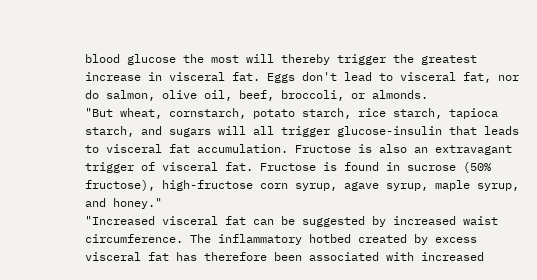blood glucose the most will thereby trigger the greatest increase in visceral fat. Eggs don't lead to visceral fat, nor do salmon, olive oil, beef, broccoli, or almonds.
"But wheat, cornstarch, potato starch, rice starch, tapioca starch, and sugars will all trigger glucose-insulin that leads to visceral fat accumulation. Fructose is also an extravagant trigger of visceral fat. Fructose is found in sucrose (50% fructose), high-fructose corn syrup, agave syrup, maple syrup, and honey."
"Increased visceral fat can be suggested by increased waist circumference. The inflammatory hotbed created by excess visceral fat has therefore been associated with increased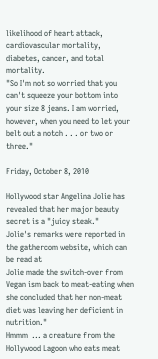likelihood of heart attack, cardiovascular mortality, diabetes, cancer, and total mortality.
"So I'm not so worried that you can't squeeze your bottom into your size 8 jeans. I am worried, however, when you need to let your belt out a notch . . . or two or three."

Friday, October 8, 2010

Hollywood star Angelina Jolie has revealed that her major beauty secret is a "juicy steak."
Jolie's remarks were reported in the gathercom website, which can be read at
Jolie made the switch-over from Vegan ism back to meat-eating when she concluded that her non-meat diet was leaving her deficient in nutrition."
Hmmm  ... a creature from the Hollywood Lagoon who eats meat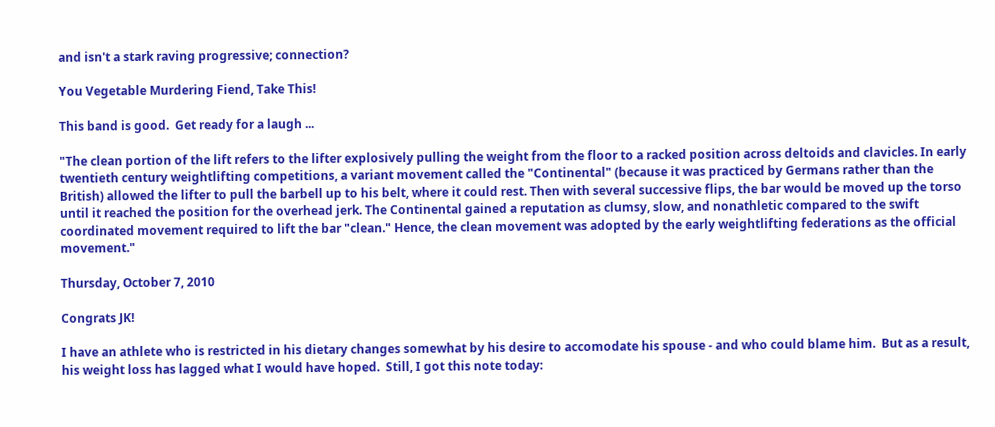and isn't a stark raving progressive; connection?

You Vegetable Murdering Fiend, Take This!

This band is good.  Get ready for a laugh ...

"The clean portion of the lift refers to the lifter explosively pulling the weight from the floor to a racked position across deltoids and clavicles. In early twentieth century weightlifting competitions, a variant movement called the "Continental" (because it was practiced by Germans rather than the British) allowed the lifter to pull the barbell up to his belt, where it could rest. Then with several successive flips, the bar would be moved up the torso until it reached the position for the overhead jerk. The Continental gained a reputation as clumsy, slow, and nonathletic compared to the swift coordinated movement required to lift the bar "clean." Hence, the clean movement was adopted by the early weightlifting federations as the official movement."

Thursday, October 7, 2010

Congrats JK!

I have an athlete who is restricted in his dietary changes somewhat by his desire to accomodate his spouse - and who could blame him.  But as a result, his weight loss has lagged what I would have hoped.  Still, I got this note today: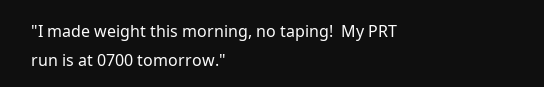"I made weight this morning, no taping!  My PRT run is at 0700 tomorrow."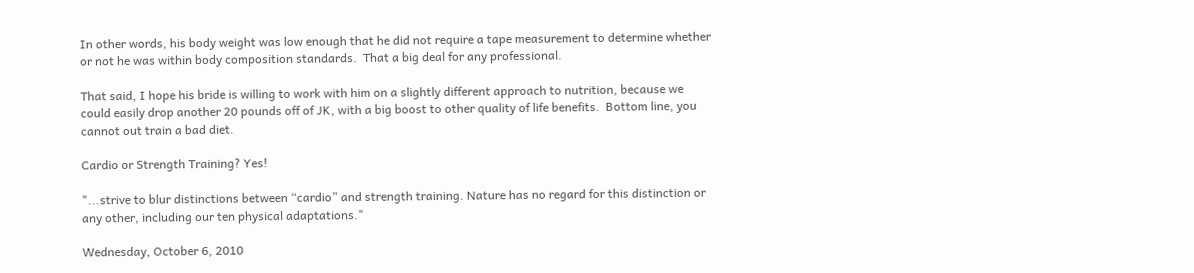In other words, his body weight was low enough that he did not require a tape measurement to determine whether or not he was within body composition standards.  That a big deal for any professional.

That said, I hope his bride is willing to work with him on a slightly different approach to nutrition, because we could easily drop another 20 pounds off of JK, with a big boost to other quality of life benefits.  Bottom line, you cannot out train a bad diet.

Cardio or Strength Training? Yes!

"...strive to blur distinctions between “cardio” and strength training. Nature has no regard for this distinction or any other, including our ten physical adaptations."

Wednesday, October 6, 2010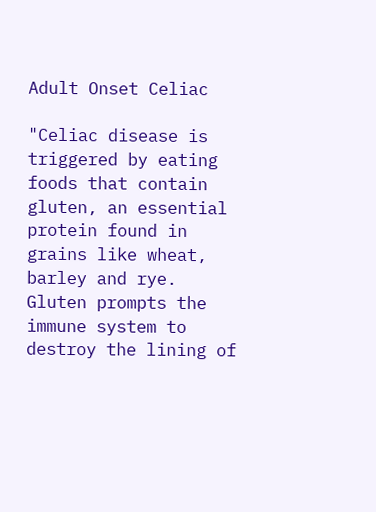Adult Onset Celiac

"Celiac disease is triggered by eating foods that contain gluten, an essential protein found in grains like wheat, barley and rye. Gluten prompts the immune system to destroy the lining of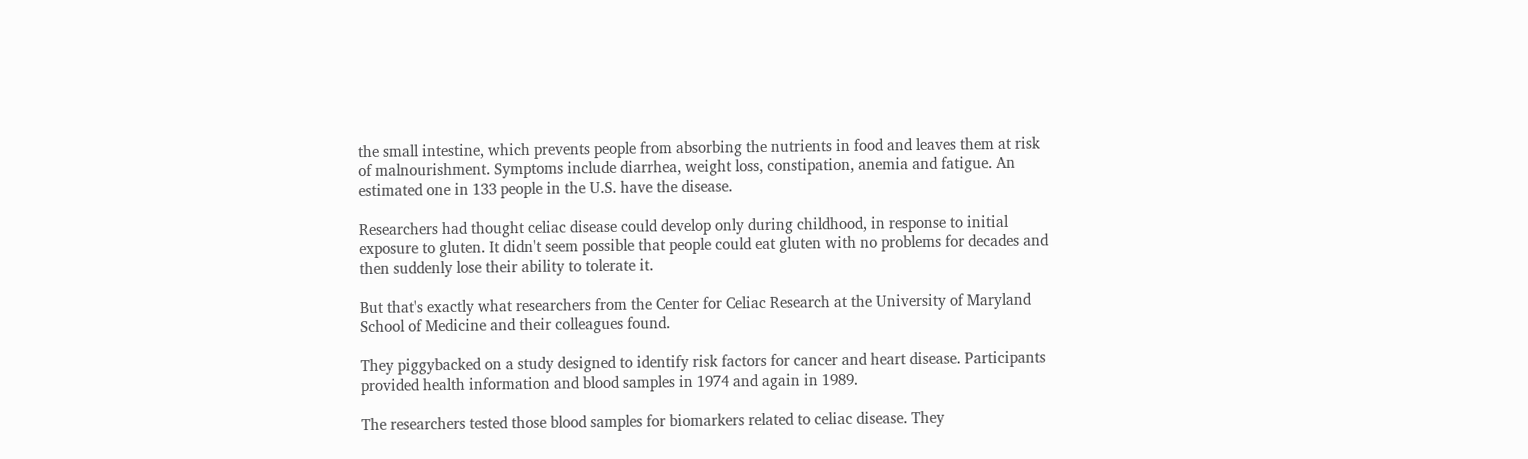the small intestine, which prevents people from absorbing the nutrients in food and leaves them at risk of malnourishment. Symptoms include diarrhea, weight loss, constipation, anemia and fatigue. An estimated one in 133 people in the U.S. have the disease.

Researchers had thought celiac disease could develop only during childhood, in response to initial exposure to gluten. It didn't seem possible that people could eat gluten with no problems for decades and then suddenly lose their ability to tolerate it.

But that's exactly what researchers from the Center for Celiac Research at the University of Maryland School of Medicine and their colleagues found.

They piggybacked on a study designed to identify risk factors for cancer and heart disease. Participants provided health information and blood samples in 1974 and again in 1989.

The researchers tested those blood samples for biomarkers related to celiac disease. They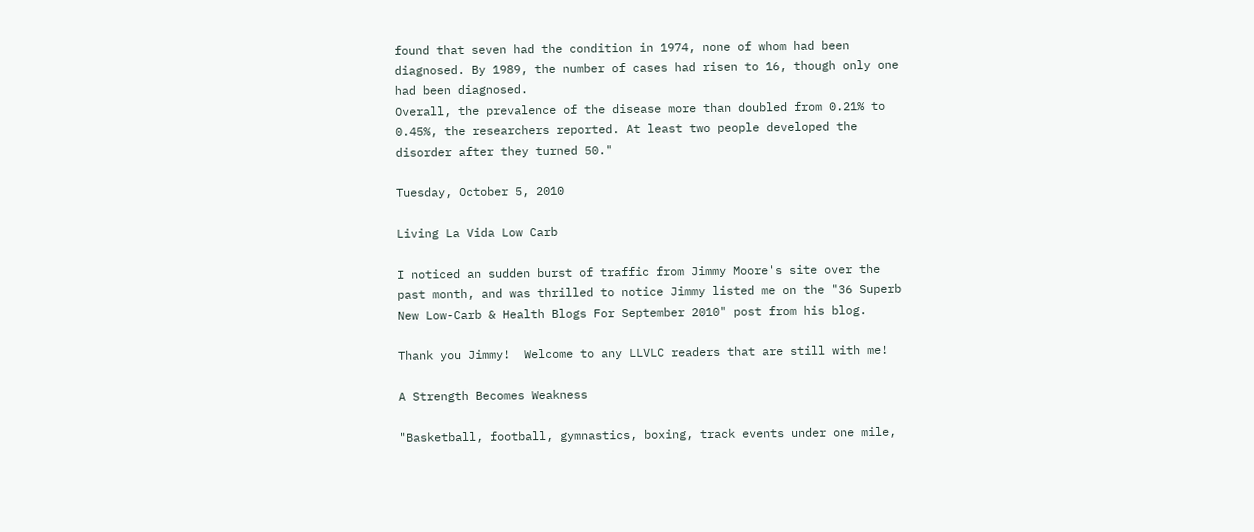found that seven had the condition in 1974, none of whom had been diagnosed. By 1989, the number of cases had risen to 16, though only one had been diagnosed.
Overall, the prevalence of the disease more than doubled from 0.21% to 0.45%, the researchers reported. At least two people developed the disorder after they turned 50."

Tuesday, October 5, 2010

Living La Vida Low Carb

I noticed an sudden burst of traffic from Jimmy Moore's site over the past month, and was thrilled to notice Jimmy listed me on the "36 Superb New Low-Carb & Health Blogs For September 2010" post from his blog.

Thank you Jimmy!  Welcome to any LLVLC readers that are still with me!

A Strength Becomes Weakness

"Basketball, football, gymnastics, boxing, track events under one mile,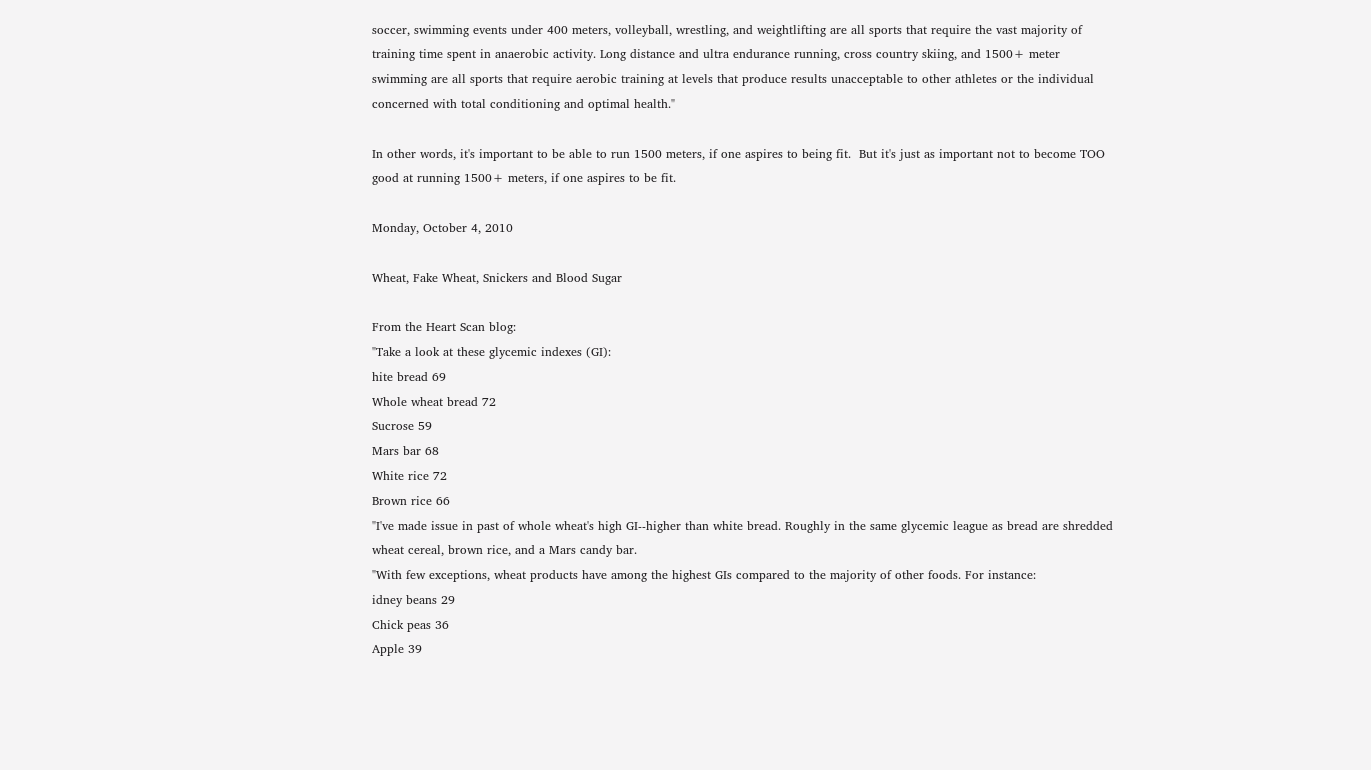soccer, swimming events under 400 meters, volleyball, wrestling, and weightlifting are all sports that require the vast majority of training time spent in anaerobic activity. Long distance and ultra endurance running, cross country skiing, and 1500+ meter swimming are all sports that require aerobic training at levels that produce results unacceptable to other athletes or the individual concerned with total conditioning and optimal health."

In other words, it's important to be able to run 1500 meters, if one aspires to being fit.  But it's just as important not to become TOO good at running 1500+ meters, if one aspires to be fit.

Monday, October 4, 2010

Wheat, Fake Wheat, Snickers and Blood Sugar

From the Heart Scan blog:
"Take a look at these glycemic indexes (GI):
hite bread 69
Whole wheat bread 72
Sucrose 59
Mars bar 68
White rice 72
Brown rice 66
"I've made issue in past of whole wheat's high GI--higher than white bread. Roughly in the same glycemic league as bread are shredded wheat cereal, brown rice, and a Mars candy bar.
"With few exceptions, wheat products have among the highest GIs compared to the majority of other foods. For instance:
idney beans 29
Chick peas 36
Apple 39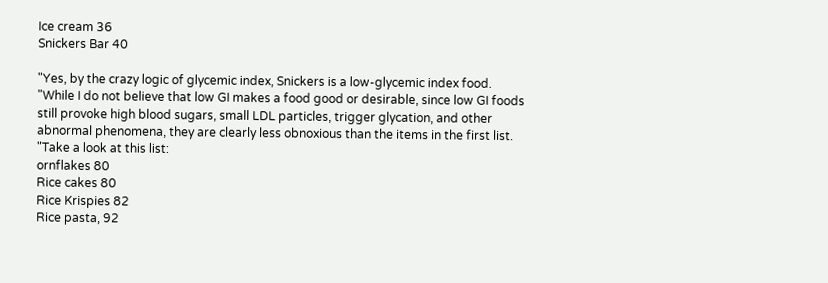Ice cream 36
Snickers Bar 40

"Yes, by the crazy logic of glycemic index, Snickers is a low-glycemic index food.
"While I do not believe that low GI makes a food good or desirable, since low GI foods still provoke high blood sugars, small LDL particles, trigger glycation, and other abnormal phenomena, they are clearly less obnoxious than the items in the first list.
"Take a look at this list:
ornflakes 80
Rice cakes 80
Rice Krispies 82
Rice pasta, 92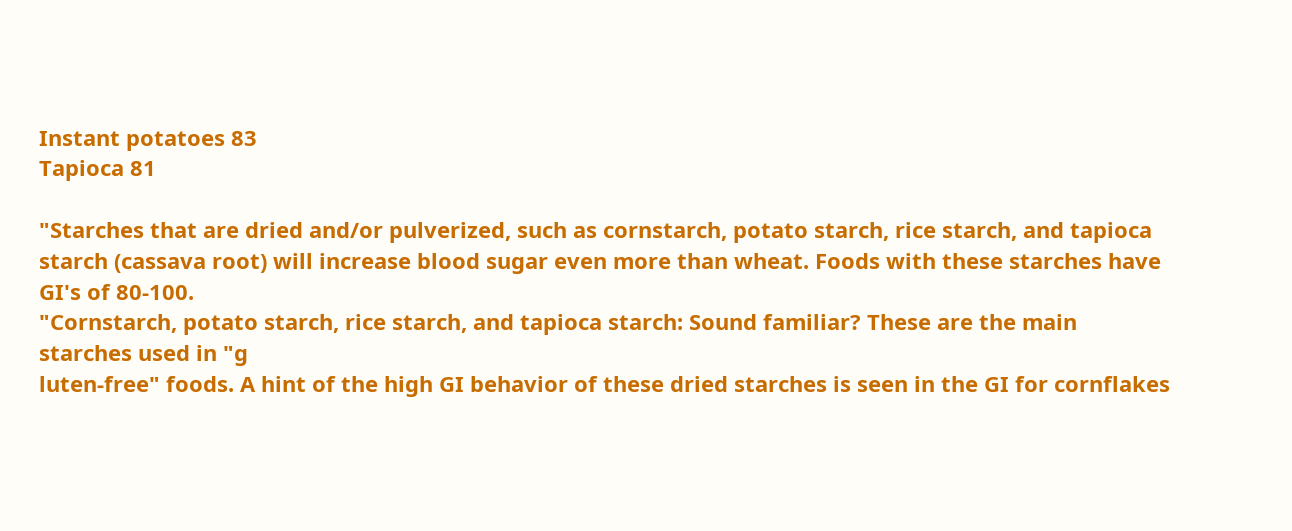Instant potatoes 83
Tapioca 81

"Starches that are dried and/or pulverized, such as cornstarch, potato starch, rice starch, and tapioca starch (cassava root) will increase blood sugar even more than wheat. Foods with these starches have GI's of 80-100.
"Cornstarch, potato starch, rice starch, and tapioca starch: Sound familiar? These are the main starches used in "g
luten-free" foods. A hint of the high GI behavior of these dried starches is seen in the GI for cornflakes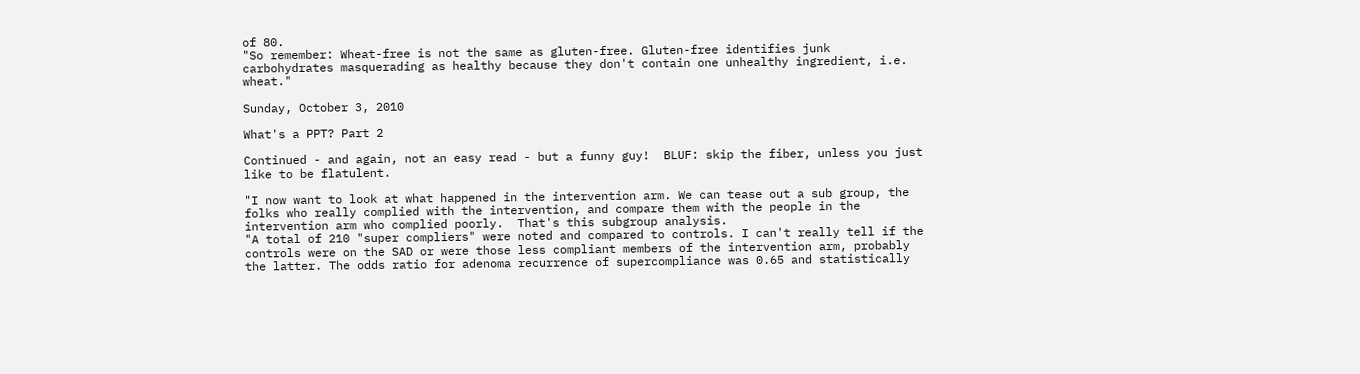of 80.
"So remember: Wheat-free is not the same as gluten-free. Gluten-free identifies junk carbohydrates masquerading as healthy because they don't contain one unhealthy ingredient, i.e. wheat."

Sunday, October 3, 2010

What's a PPT? Part 2

Continued - and again, not an easy read - but a funny guy!  BLUF: skip the fiber, unless you just like to be flatulent.

"I now want to look at what happened in the intervention arm. We can tease out a sub group, the folks who really complied with the intervention, and compare them with the people in the intervention arm who complied poorly.  That's this subgroup analysis.
"A total of 210 "super compliers" were noted and compared to controls. I can't really tell if the controls were on the SAD or were those less compliant members of the intervention arm, probably the latter. The odds ratio for adenoma recurrence of supercompliance was 0.65 and statistically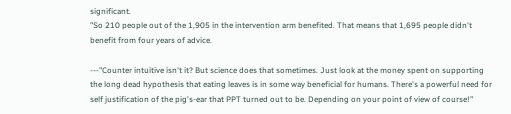significant.
"So 210 people out of the 1,905 in the intervention arm benefited. That means that 1,695 people didn't benefit from four years of advice.

---"Counter intuitive isn't it? But science does that sometimes. Just look at the money spent on supporting the long dead hypothesis that eating leaves is in some way beneficial for humans. There's a powerful need for self justification of the pig's-ear that PPT turned out to be. Depending on your point of view of course!"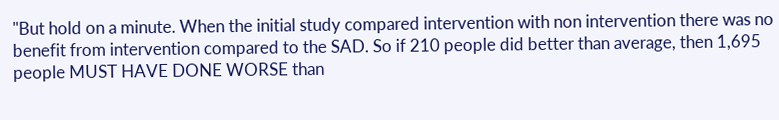"But hold on a minute. When the initial study compared intervention with non intervention there was no benefit from intervention compared to the SAD. So if 210 people did better than average, then 1,695 people MUST HAVE DONE WORSE than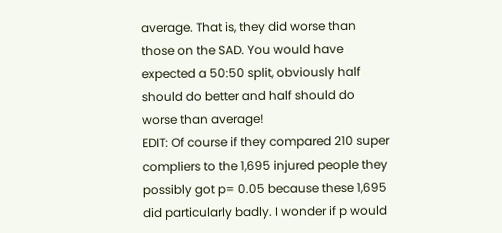average. That is, they did worse than those on the SAD. You would have expected a 50:50 split, obviously half should do better and half should do worse than average!
EDIT: Of course if they compared 210 super compliers to the 1,695 injured people they possibly got p= 0.05 because these 1,695 did particularly badly. I wonder if p would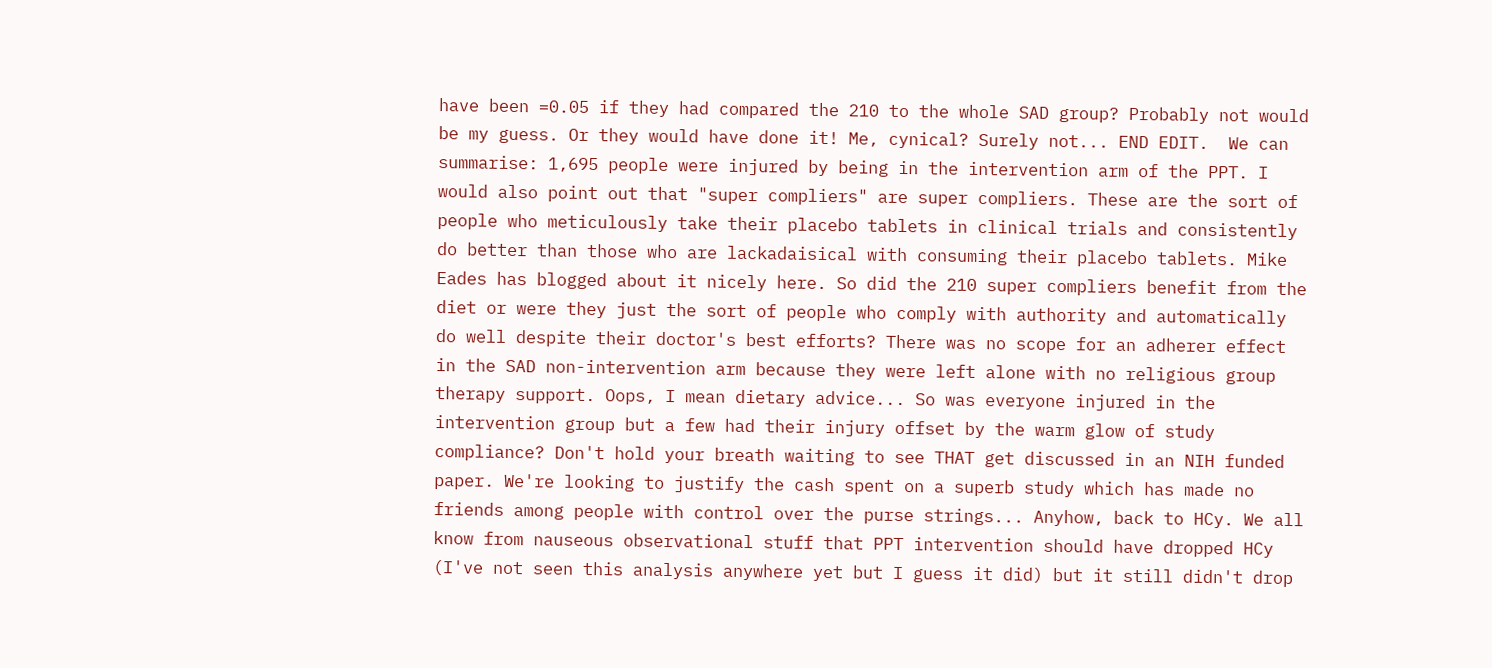have been =0.05 if they had compared the 210 to the whole SAD group? Probably not would be my guess. Or they would have done it! Me, cynical? Surely not... END EDIT.  We can summarise: 1,695 people were injured by being in the intervention arm of the PPT. I would also point out that "super compliers" are super compliers. These are the sort of people who meticulously take their placebo tablets in clinical trials and consistently do better than those who are lackadaisical with consuming their placebo tablets. Mike Eades has blogged about it nicely here. So did the 210 super compliers benefit from the diet or were they just the sort of people who comply with authority and automatically do well despite their doctor's best efforts? There was no scope for an adherer effect in the SAD non-intervention arm because they were left alone with no religious group therapy support. Oops, I mean dietary advice... So was everyone injured in the intervention group but a few had their injury offset by the warm glow of study compliance? Don't hold your breath waiting to see THAT get discussed in an NIH funded paper. We're looking to justify the cash spent on a superb study which has made no friends among people with control over the purse strings... Anyhow, back to HCy. We all know from nauseous observational stuff that PPT intervention should have dropped HCy (I've not seen this analysis anywhere yet but I guess it did) but it still didn't drop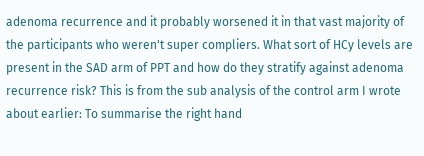adenoma recurrence and it probably worsened it in that vast majority of the participants who weren't super compliers. What sort of HCy levels are present in the SAD arm of PPT and how do they stratify against adenoma recurrence risk? This is from the sub analysis of the control arm I wrote about earlier: To summarise the right hand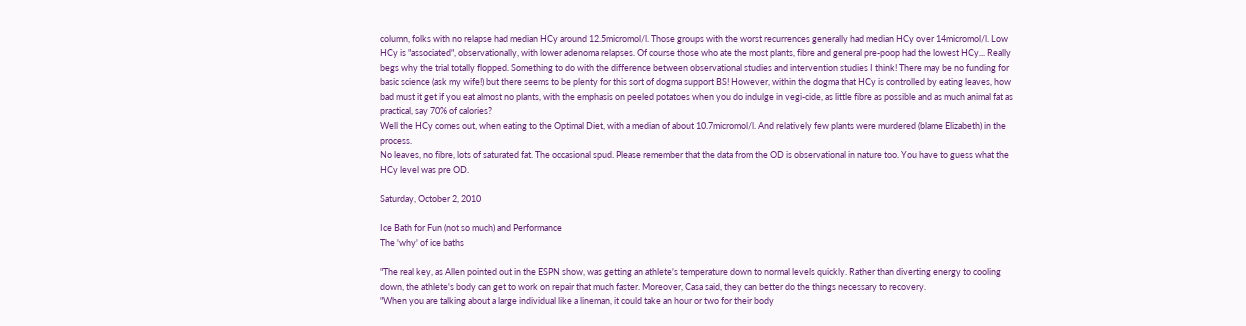column, folks with no relapse had median HCy around 12.5micromol/l. Those groups with the worst recurrences generally had median HCy over 14micromol/l. Low HCy is "associated", observationally, with lower adenoma relapses. Of course those who ate the most plants, fibre and general pre-poop had the lowest HCy... Really begs why the trial totally flopped. Something to do with the difference between observational studies and intervention studies I think! There may be no funding for basic science (ask my wife!) but there seems to be plenty for this sort of dogma support BS! However, within the dogma that HCy is controlled by eating leaves, how bad must it get if you eat almost no plants, with the emphasis on peeled potatoes when you do indulge in vegi-cide, as little fibre as possible and as much animal fat as practical, say 70% of calories?
Well the HCy comes out, when eating to the Optimal Diet, with a median of about 10.7micromol/l. And relatively few plants were murdered (blame Elizabeth) in the process.
No leaves, no fibre, lots of saturated fat. The occasional spud. Please remember that the data from the OD is observational in nature too. You have to guess what the HCy level was pre OD.

Saturday, October 2, 2010

Ice Bath for Fun (not so much) and Performance
The 'why' of ice baths

"The real key, as Allen pointed out in the ESPN show, was getting an athlete's temperature down to normal levels quickly. Rather than diverting energy to cooling down, the athlete's body can get to work on repair that much faster. Moreover, Casa said, they can better do the things necessary to recovery.
"When you are talking about a large individual like a lineman, it could take an hour or two for their body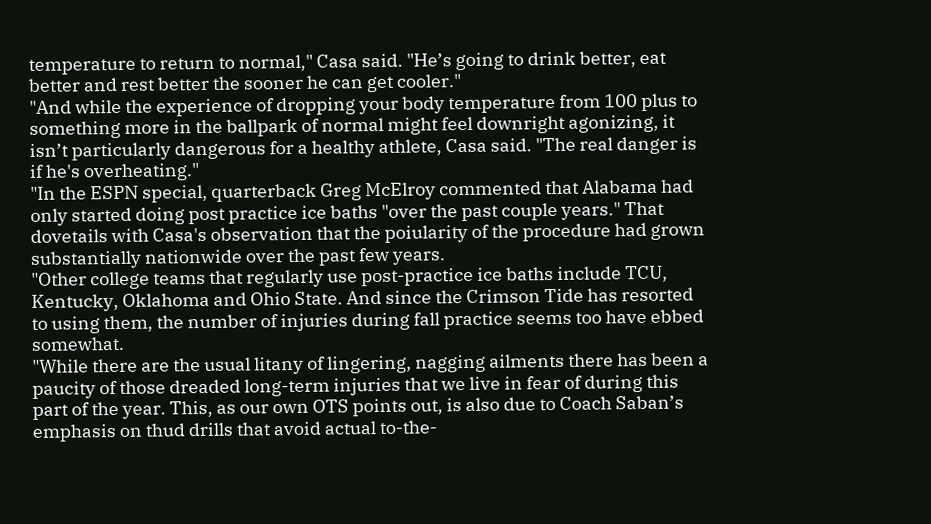temperature to return to normal," Casa said. "He’s going to drink better, eat better and rest better the sooner he can get cooler."
"And while the experience of dropping your body temperature from 100 plus to something more in the ballpark of normal might feel downright agonizing, it isn’t particularly dangerous for a healthy athlete, Casa said. "The real danger is if he's overheating."
"In the ESPN special, quarterback Greg McElroy commented that Alabama had only started doing post practice ice baths "over the past couple years." That dovetails with Casa's observation that the poiularity of the procedure had grown substantially nationwide over the past few years.
"Other college teams that regularly use post-practice ice baths include TCU, Kentucky, Oklahoma and Ohio State. And since the Crimson Tide has resorted to using them, the number of injuries during fall practice seems too have ebbed somewhat.
"While there are the usual litany of lingering, nagging ailments there has been a paucity of those dreaded long-term injuries that we live in fear of during this part of the year. This, as our own OTS points out, is also due to Coach Saban’s emphasis on thud drills that avoid actual to-the-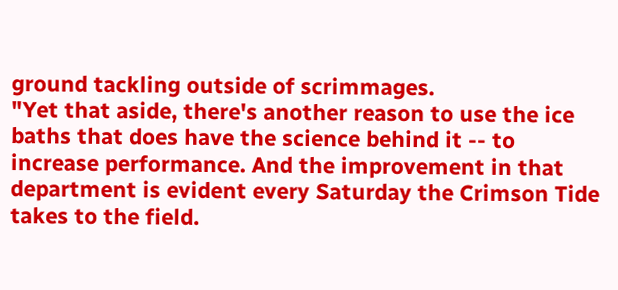ground tackling outside of scrimmages.
"Yet that aside, there's another reason to use the ice baths that does have the science behind it -- to increase performance. And the improvement in that department is evident every Saturday the Crimson Tide takes to the field.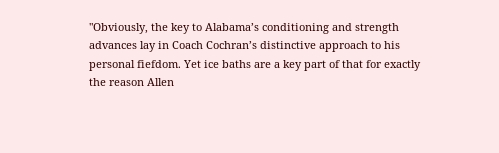"Obviously, the key to Alabama’s conditioning and strength advances lay in Coach Cochran’s distinctive approach to his personal fiefdom. Yet ice baths are a key part of that for exactly the reason Allen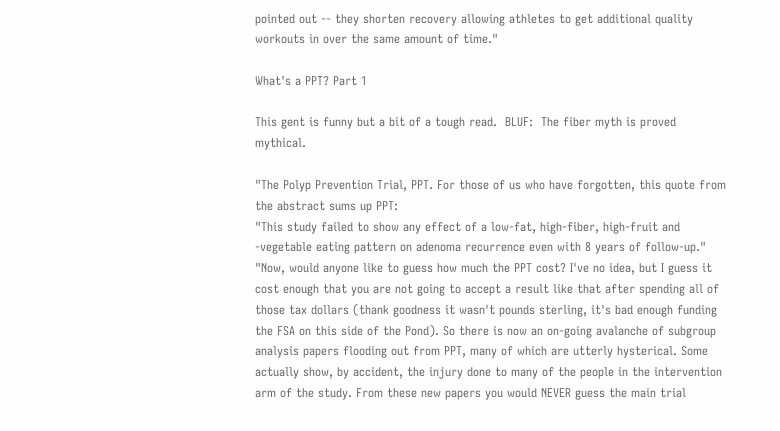pointed out -- they shorten recovery allowing athletes to get additional quality workouts in over the same amount of time."

What's a PPT? Part 1

This gent is funny but a bit of a tough read.  BLUF:  The fiber myth is proved mythical.

"The Polyp Prevention Trial, PPT. For those of us who have forgotten, this quote from the abstract sums up PPT:
"This study failed to show any effect of a low-fat, high-fiber, high-fruit and -vegetable eating pattern on adenoma recurrence even with 8 years of follow-up."
"Now, would anyone like to guess how much the PPT cost? I've no idea, but I guess it cost enough that you are not going to accept a result like that after spending all of those tax dollars (thank goodness it wasn't pounds sterling, it's bad enough funding the FSA on this side of the Pond). So there is now an on-going avalanche of subgroup analysis papers flooding out from PPT, many of which are utterly hysterical. Some actually show, by accident, the injury done to many of the people in the intervention arm of the study. From these new papers you would NEVER guess the main trial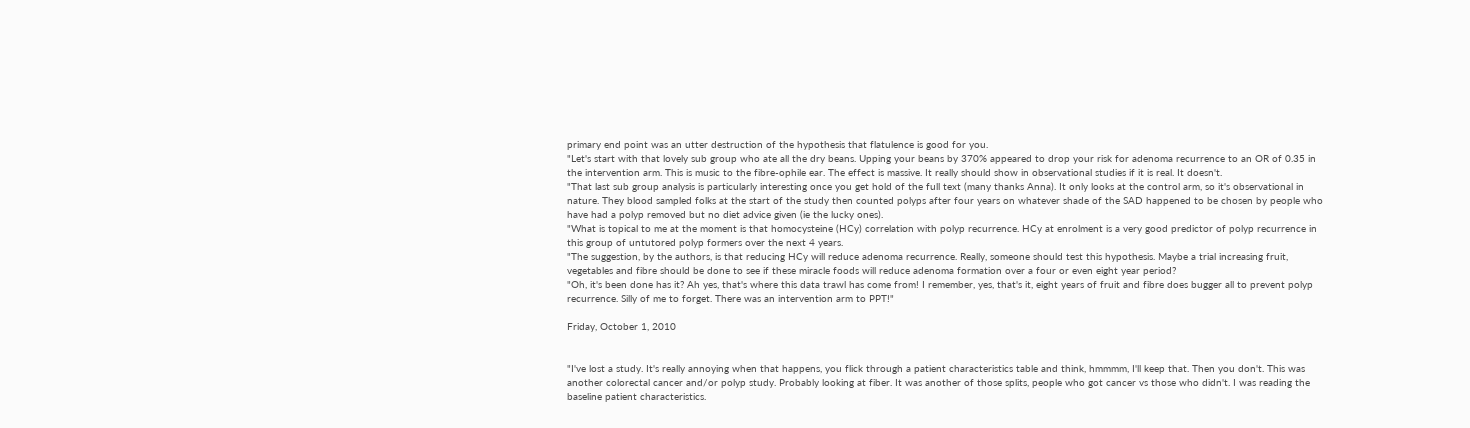primary end point was an utter destruction of the hypothesis that flatulence is good for you.
"Let's start with that lovely sub group who ate all the dry beans. Upping your beans by 370% appeared to drop your risk for adenoma recurrence to an OR of 0.35 in the intervention arm. This is music to the fibre-ophile ear. The effect is massive. It really should show in observational studies if it is real. It doesn't.
"That last sub group analysis is particularly interesting once you get hold of the full text (many thanks Anna). It only looks at the control arm, so it's observational in nature. They blood sampled folks at the start of the study then counted polyps after four years on whatever shade of the SAD happened to be chosen by people who have had a polyp removed but no diet advice given (ie the lucky ones).
"What is topical to me at the moment is that homocysteine (HCy) correlation with polyp recurrence. HCy at enrolment is a very good predictor of polyp recurrence in this group of untutored polyp formers over the next 4 years.
"The suggestion, by the authors, is that reducing HCy will reduce adenoma recurrence. Really, someone should test this hypothesis. Maybe a trial increasing fruit, vegetables and fibre should be done to see if these miracle foods will reduce adenoma formation over a four or even eight year period?
"Oh, it's been done has it? Ah yes, that's where this data trawl has come from! I remember, yes, that's it, eight years of fruit and fibre does bugger all to prevent polyp recurrence. Silly of me to forget. There was an intervention arm to PPT!"

Friday, October 1, 2010


"I've lost a study. It's really annoying when that happens, you flick through a patient characteristics table and think, hmmmm, I'll keep that. Then you don't. This was another colorectal cancer and/or polyp study. Probably looking at fiber. It was another of those splits, people who got cancer vs those who didn't. I was reading the baseline patient characteristics.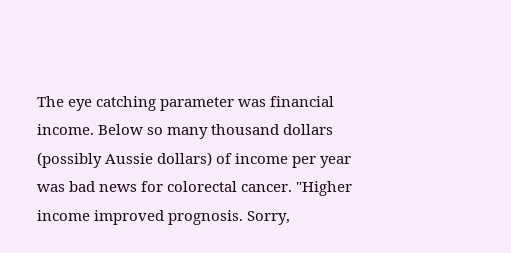The eye catching parameter was financial income. Below so many thousand dollars (possibly Aussie dollars) of income per year was bad news for colorectal cancer. "Higher income improved prognosis. Sorry,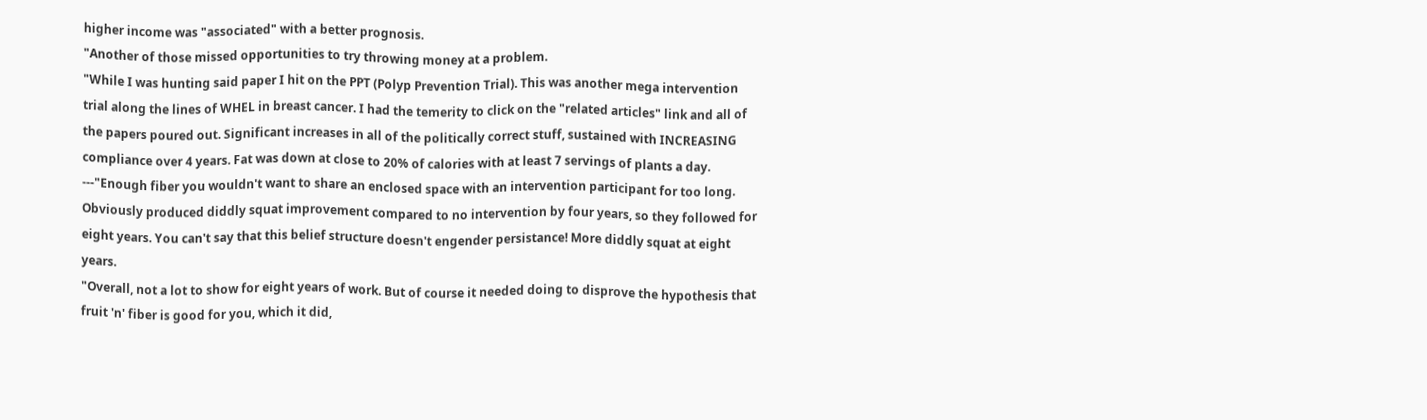higher income was "associated" with a better prognosis.
"Another of those missed opportunities to try throwing money at a problem.
"While I was hunting said paper I hit on the PPT (Polyp Prevention Trial). This was another mega intervention trial along the lines of WHEL in breast cancer. I had the temerity to click on the "related articles" link and all of the papers poured out. Significant increases in all of the politically correct stuff, sustained with INCREASING compliance over 4 years. Fat was down at close to 20% of calories with at least 7 servings of plants a day.
---"Enough fiber you wouldn't want to share an enclosed space with an intervention participant for too long. Obviously produced diddly squat improvement compared to no intervention by four years, so they followed for eight years. You can't say that this belief structure doesn't engender persistance! More diddly squat at eight years.
"Overall, not a lot to show for eight years of work. But of course it needed doing to disprove the hypothesis that fruit 'n' fiber is good for you, which it did,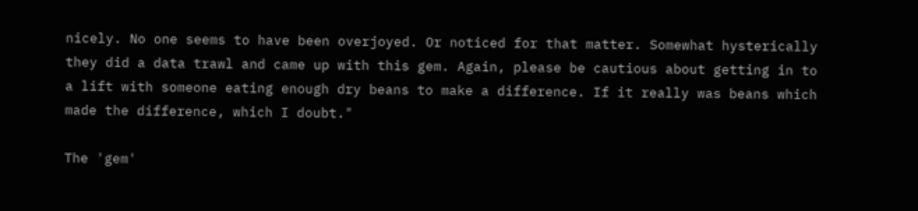nicely. No one seems to have been overjoyed. Or noticed for that matter. Somewhat hysterically they did a data trawl and came up with this gem. Again, please be cautious about getting in to a lift with someone eating enough dry beans to make a difference. If it really was beans which made the difference, which I doubt."

The 'gem'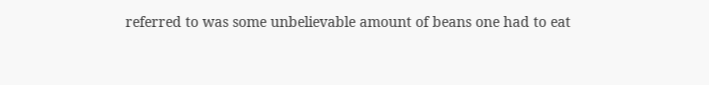referred to was some unbelievable amount of beans one had to eat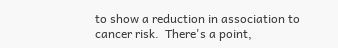to show a reduction in association to cancer risk.  There's a point,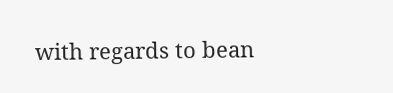with regards to bean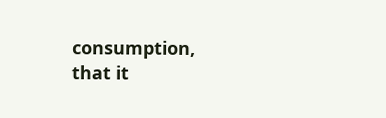consumption, that it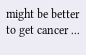might be better to get cancer ...